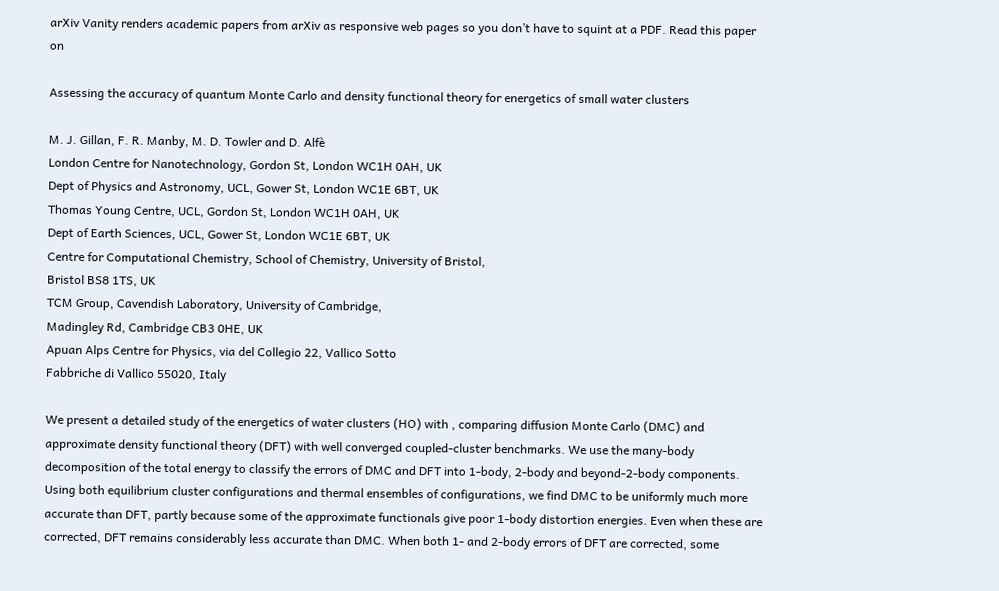arXiv Vanity renders academic papers from arXiv as responsive web pages so you don’t have to squint at a PDF. Read this paper on

Assessing the accuracy of quantum Monte Carlo and density functional theory for energetics of small water clusters

M. J. Gillan, F. R. Manby, M. D. Towler and D. Alfè
London Centre for Nanotechnology, Gordon St, London WC1H 0AH, UK
Dept of Physics and Astronomy, UCL, Gower St, London WC1E 6BT, UK
Thomas Young Centre, UCL, Gordon St, London WC1H 0AH, UK
Dept of Earth Sciences, UCL, Gower St, London WC1E 6BT, UK
Centre for Computational Chemistry, School of Chemistry, University of Bristol,
Bristol BS8 1TS, UK
TCM Group, Cavendish Laboratory, University of Cambridge,
Madingley Rd, Cambridge CB3 0HE, UK
Apuan Alps Centre for Physics, via del Collegio 22, Vallico Sotto
Fabbriche di Vallico 55020, Italy

We present a detailed study of the energetics of water clusters (HO) with , comparing diffusion Monte Carlo (DMC) and approximate density functional theory (DFT) with well converged coupled-cluster benchmarks. We use the many-body decomposition of the total energy to classify the errors of DMC and DFT into 1-body, 2-body and beyond-2-body components. Using both equilibrium cluster configurations and thermal ensembles of configurations, we find DMC to be uniformly much more accurate than DFT, partly because some of the approximate functionals give poor 1-body distortion energies. Even when these are corrected, DFT remains considerably less accurate than DMC. When both 1- and 2-body errors of DFT are corrected, some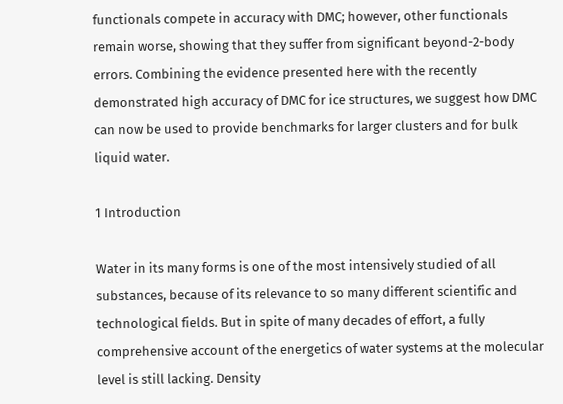functionals compete in accuracy with DMC; however, other functionals remain worse, showing that they suffer from significant beyond-2-body errors. Combining the evidence presented here with the recently demonstrated high accuracy of DMC for ice structures, we suggest how DMC can now be used to provide benchmarks for larger clusters and for bulk liquid water.

1 Introduction

Water in its many forms is one of the most intensively studied of all substances, because of its relevance to so many different scientific and technological fields. But in spite of many decades of effort, a fully comprehensive account of the energetics of water systems at the molecular level is still lacking. Density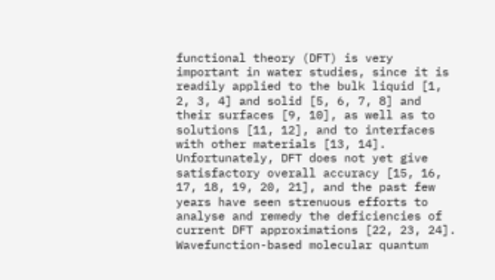functional theory (DFT) is very important in water studies, since it is readily applied to the bulk liquid [1, 2, 3, 4] and solid [5, 6, 7, 8] and their surfaces [9, 10], as well as to solutions [11, 12], and to interfaces with other materials [13, 14]. Unfortunately, DFT does not yet give satisfactory overall accuracy [15, 16, 17, 18, 19, 20, 21], and the past few years have seen strenuous efforts to analyse and remedy the deficiencies of current DFT approximations [22, 23, 24]. Wavefunction-based molecular quantum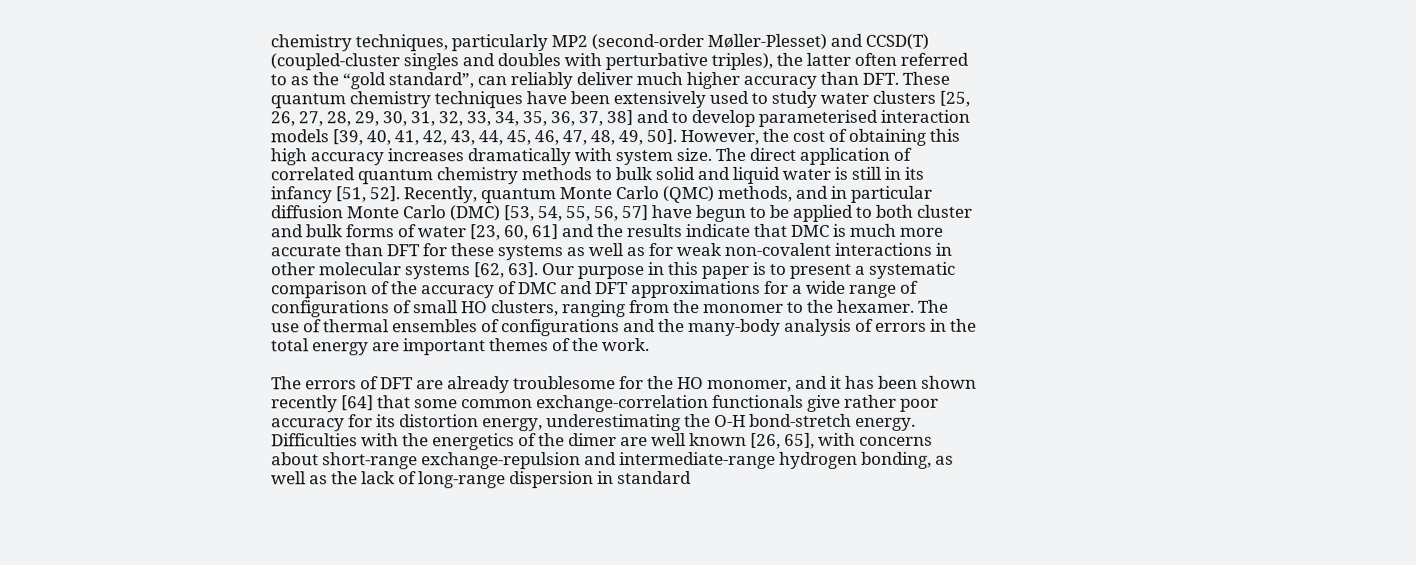chemistry techniques, particularly MP2 (second-order Møller-Plesset) and CCSD(T) (coupled-cluster singles and doubles with perturbative triples), the latter often referred to as the “gold standard”, can reliably deliver much higher accuracy than DFT. These quantum chemistry techniques have been extensively used to study water clusters [25, 26, 27, 28, 29, 30, 31, 32, 33, 34, 35, 36, 37, 38] and to develop parameterised interaction models [39, 40, 41, 42, 43, 44, 45, 46, 47, 48, 49, 50]. However, the cost of obtaining this high accuracy increases dramatically with system size. The direct application of correlated quantum chemistry methods to bulk solid and liquid water is still in its infancy [51, 52]. Recently, quantum Monte Carlo (QMC) methods, and in particular diffusion Monte Carlo (DMC) [53, 54, 55, 56, 57] have begun to be applied to both cluster and bulk forms of water [23, 60, 61] and the results indicate that DMC is much more accurate than DFT for these systems as well as for weak non-covalent interactions in other molecular systems [62, 63]. Our purpose in this paper is to present a systematic comparison of the accuracy of DMC and DFT approximations for a wide range of configurations of small HO clusters, ranging from the monomer to the hexamer. The use of thermal ensembles of configurations and the many-body analysis of errors in the total energy are important themes of the work.

The errors of DFT are already troublesome for the HO monomer, and it has been shown recently [64] that some common exchange-correlation functionals give rather poor accuracy for its distortion energy, underestimating the O-H bond-stretch energy. Difficulties with the energetics of the dimer are well known [26, 65], with concerns about short-range exchange-repulsion and intermediate-range hydrogen bonding, as well as the lack of long-range dispersion in standard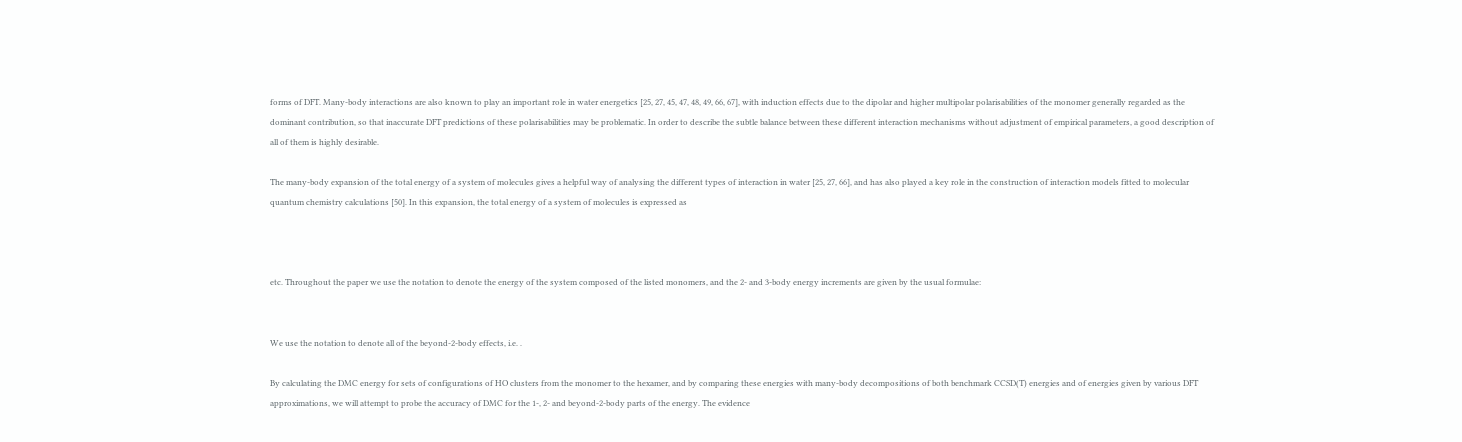forms of DFT. Many-body interactions are also known to play an important role in water energetics [25, 27, 45, 47, 48, 49, 66, 67], with induction effects due to the dipolar and higher multipolar polarisabilities of the monomer generally regarded as the dominant contribution, so that inaccurate DFT predictions of these polarisabilities may be problematic. In order to describe the subtle balance between these different interaction mechanisms without adjustment of empirical parameters, a good description of all of them is highly desirable.

The many-body expansion of the total energy of a system of molecules gives a helpful way of analysing the different types of interaction in water [25, 27, 66], and has also played a key role in the construction of interaction models fitted to molecular quantum chemistry calculations [50]. In this expansion, the total energy of a system of molecules is expressed as



etc. Throughout the paper we use the notation to denote the energy of the system composed of the listed monomers, and the 2- and 3-body energy increments are given by the usual formulae:


We use the notation to denote all of the beyond-2-body effects, i.e. .

By calculating the DMC energy for sets of configurations of HO clusters from the monomer to the hexamer, and by comparing these energies with many-body decompositions of both benchmark CCSD(T) energies and of energies given by various DFT approximations, we will attempt to probe the accuracy of DMC for the 1-, 2- and beyond-2-body parts of the energy. The evidence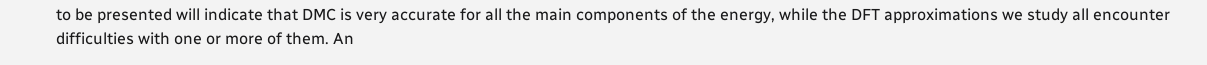to be presented will indicate that DMC is very accurate for all the main components of the energy, while the DFT approximations we study all encounter difficulties with one or more of them. An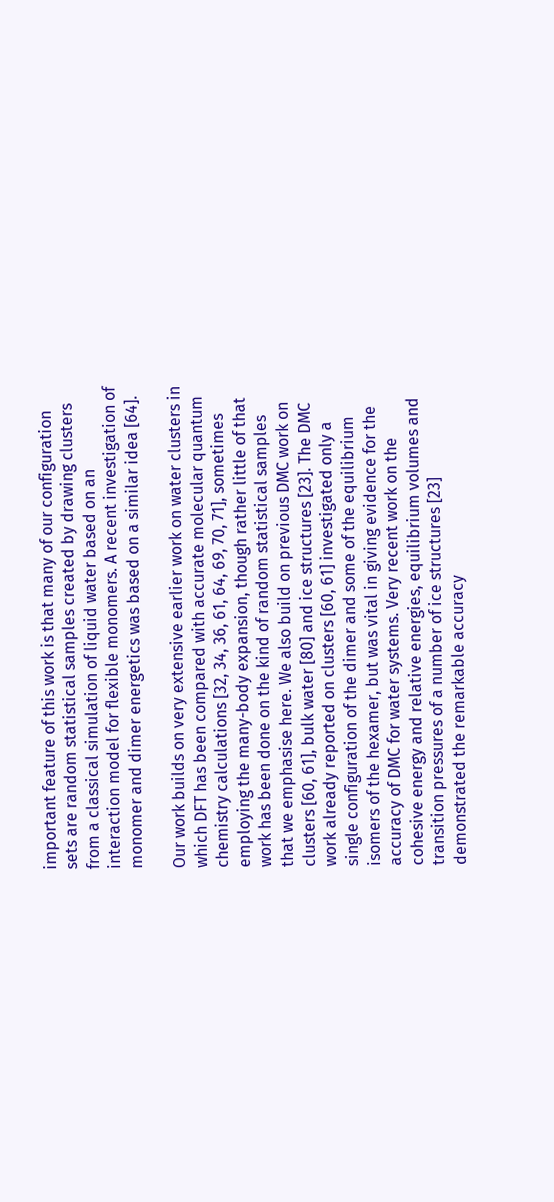important feature of this work is that many of our configuration sets are random statistical samples created by drawing clusters from a classical simulation of liquid water based on an interaction model for flexible monomers. A recent investigation of monomer and dimer energetics was based on a similar idea [64].

Our work builds on very extensive earlier work on water clusters in which DFT has been compared with accurate molecular quantum chemistry calculations [32, 34, 36, 61, 64, 69, 70, 71], sometimes employing the many-body expansion, though rather little of that work has been done on the kind of random statistical samples that we emphasise here. We also build on previous DMC work on clusters [60, 61], bulk water [80] and ice structures [23]. The DMC work already reported on clusters [60, 61] investigated only a single configuration of the dimer and some of the equilibrium isomers of the hexamer, but was vital in giving evidence for the accuracy of DMC for water systems. Very recent work on the cohesive energy and relative energies, equilibrium volumes and transition pressures of a number of ice structures [23] demonstrated the remarkable accuracy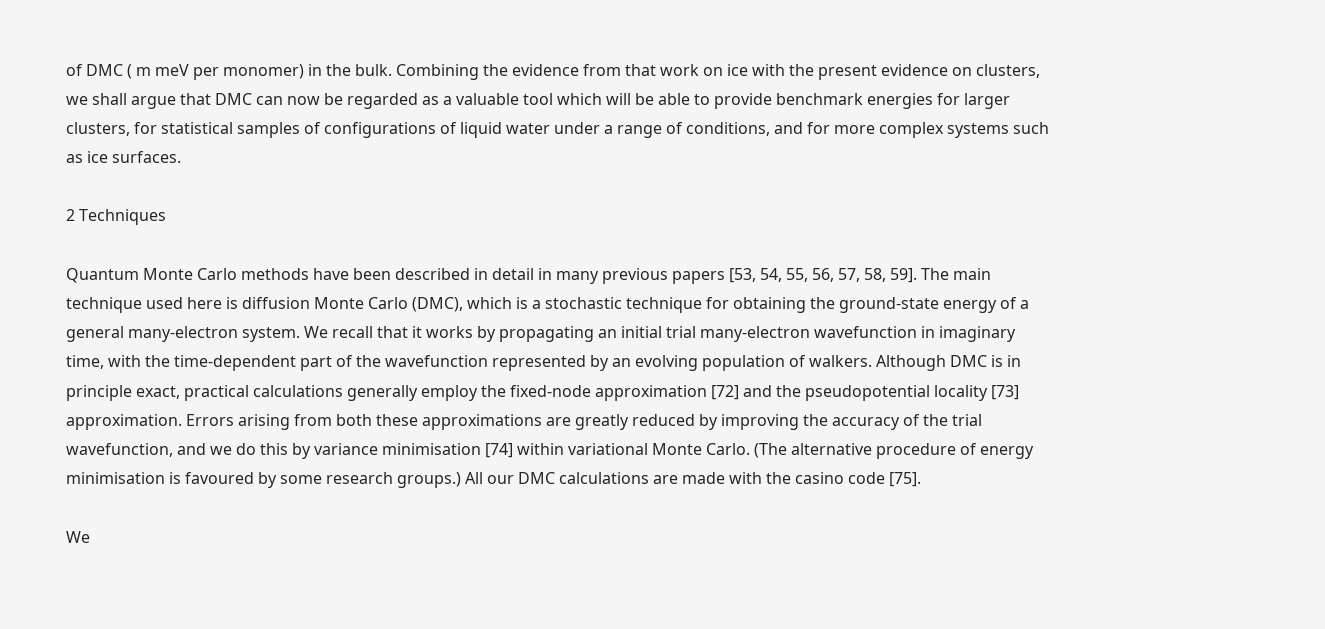of DMC ( m meV per monomer) in the bulk. Combining the evidence from that work on ice with the present evidence on clusters, we shall argue that DMC can now be regarded as a valuable tool which will be able to provide benchmark energies for larger clusters, for statistical samples of configurations of liquid water under a range of conditions, and for more complex systems such as ice surfaces.

2 Techniques

Quantum Monte Carlo methods have been described in detail in many previous papers [53, 54, 55, 56, 57, 58, 59]. The main technique used here is diffusion Monte Carlo (DMC), which is a stochastic technique for obtaining the ground-state energy of a general many-electron system. We recall that it works by propagating an initial trial many-electron wavefunction in imaginary time, with the time-dependent part of the wavefunction represented by an evolving population of walkers. Although DMC is in principle exact, practical calculations generally employ the fixed-node approximation [72] and the pseudopotential locality [73] approximation. Errors arising from both these approximations are greatly reduced by improving the accuracy of the trial wavefunction, and we do this by variance minimisation [74] within variational Monte Carlo. (The alternative procedure of energy minimisation is favoured by some research groups.) All our DMC calculations are made with the casino code [75].

We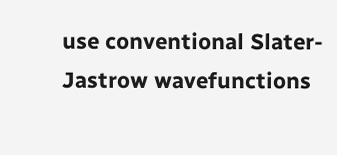use conventional Slater-Jastrow wavefunctions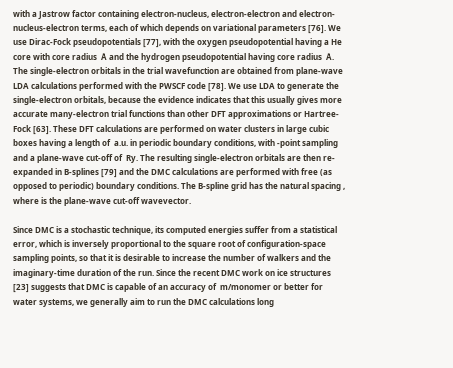with a Jastrow factor containing electron-nucleus, electron-electron and electron-nucleus-electron terms, each of which depends on variational parameters [76]. We use Dirac-Fock pseudopotentials [77], with the oxygen pseudopotential having a He core with core radius  Å and the hydrogen pseudopotential having core radius  Å. The single-electron orbitals in the trial wavefunction are obtained from plane-wave LDA calculations performed with the PWSCF code [78]. We use LDA to generate the single-electron orbitals, because the evidence indicates that this usually gives more accurate many-electron trial functions than other DFT approximations or Hartree-Fock [63]. These DFT calculations are performed on water clusters in large cubic boxes having a length of  a.u. in periodic boundary conditions, with -point sampling and a plane-wave cut-off of  Ry. The resulting single-electron orbitals are then re-expanded in B-splines [79] and the DMC calculations are performed with free (as opposed to periodic) boundary conditions. The B-spline grid has the natural spacing , where is the plane-wave cut-off wavevector.

Since DMC is a stochastic technique, its computed energies suffer from a statistical error, which is inversely proportional to the square root of configuration-space sampling points, so that it is desirable to increase the number of walkers and the imaginary-time duration of the run. Since the recent DMC work on ice structures [23] suggests that DMC is capable of an accuracy of  m/monomer or better for water systems, we generally aim to run the DMC calculations long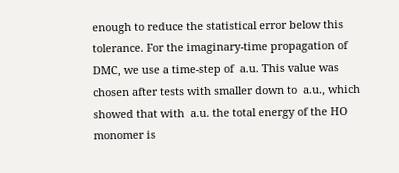enough to reduce the statistical error below this tolerance. For the imaginary-time propagation of DMC, we use a time-step of  a.u. This value was chosen after tests with smaller down to  a.u., which showed that with  a.u. the total energy of the HO monomer is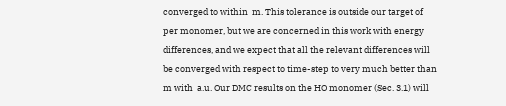converged to within  m. This tolerance is outside our target of   per monomer, but we are concerned in this work with energy differences, and we expect that all the relevant differences will be converged with respect to time-step to very much better than  m with  a.u. Our DMC results on the HO monomer (Sec. 3.1) will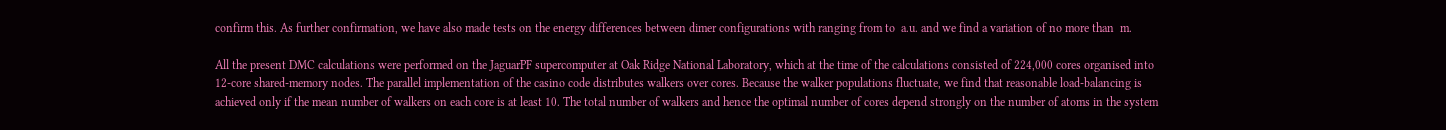confirm this. As further confirmation, we have also made tests on the energy differences between dimer configurations with ranging from to  a.u. and we find a variation of no more than  m.

All the present DMC calculations were performed on the JaguarPF supercomputer at Oak Ridge National Laboratory, which at the time of the calculations consisted of 224,000 cores organised into 12-core shared-memory nodes. The parallel implementation of the casino code distributes walkers over cores. Because the walker populations fluctuate, we find that reasonable load-balancing is achieved only if the mean number of walkers on each core is at least 10. The total number of walkers and hence the optimal number of cores depend strongly on the number of atoms in the system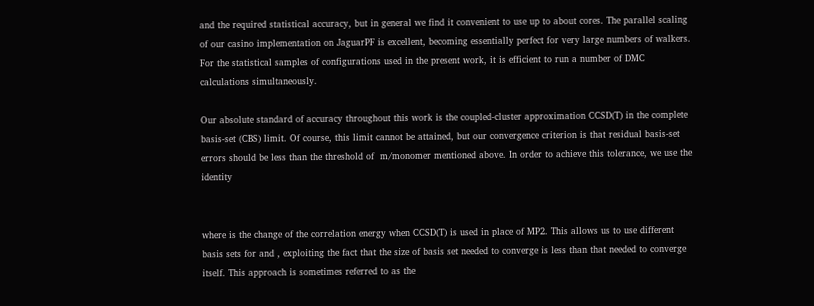and the required statistical accuracy, but in general we find it convenient to use up to about cores. The parallel scaling of our casino implementation on JaguarPF is excellent, becoming essentially perfect for very large numbers of walkers. For the statistical samples of configurations used in the present work, it is efficient to run a number of DMC calculations simultaneously.

Our absolute standard of accuracy throughout this work is the coupled-cluster approximation CCSD(T) in the complete basis-set (CBS) limit. Of course, this limit cannot be attained, but our convergence criterion is that residual basis-set errors should be less than the threshold of  m/monomer mentioned above. In order to achieve this tolerance, we use the identity


where is the change of the correlation energy when CCSD(T) is used in place of MP2. This allows us to use different basis sets for and , exploiting the fact that the size of basis set needed to converge is less than that needed to converge itself. This approach is sometimes referred to as the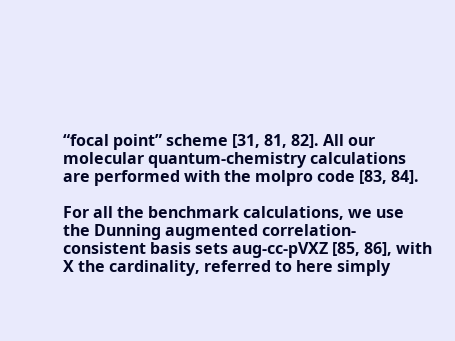“focal point” scheme [31, 81, 82]. All our molecular quantum-chemistry calculations are performed with the molpro code [83, 84].

For all the benchmark calculations, we use the Dunning augmented correlation-consistent basis sets aug-cc-pVXZ [85, 86], with X the cardinality, referred to here simply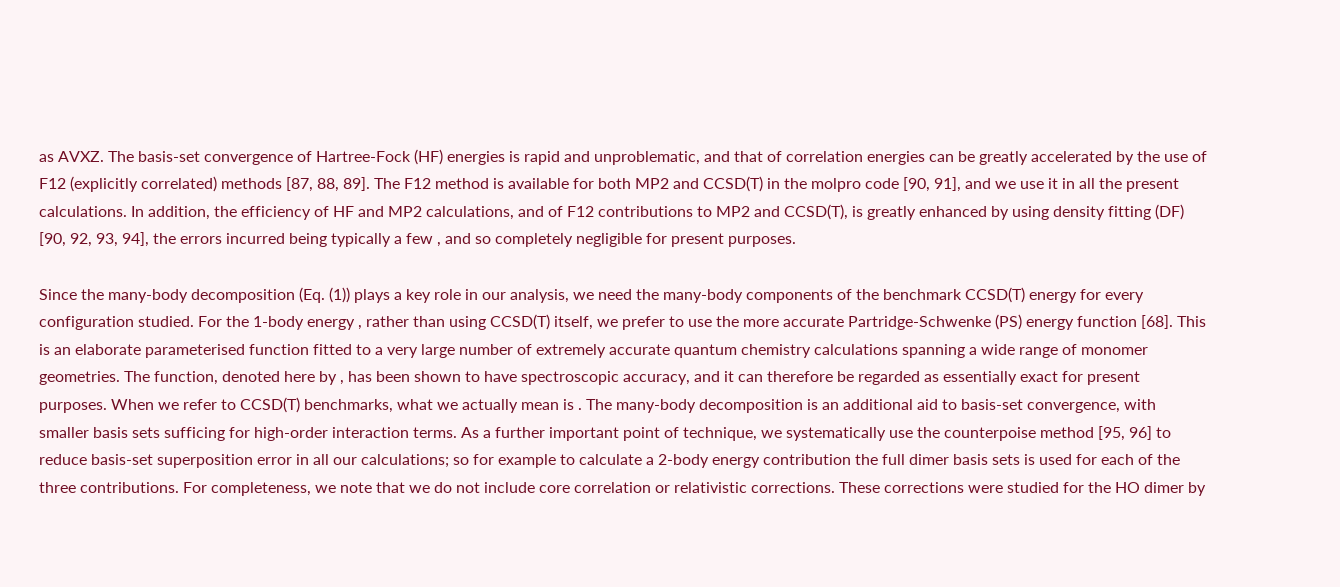as AVXZ. The basis-set convergence of Hartree-Fock (HF) energies is rapid and unproblematic, and that of correlation energies can be greatly accelerated by the use of F12 (explicitly correlated) methods [87, 88, 89]. The F12 method is available for both MP2 and CCSD(T) in the molpro code [90, 91], and we use it in all the present calculations. In addition, the efficiency of HF and MP2 calculations, and of F12 contributions to MP2 and CCSD(T), is greatly enhanced by using density fitting (DF) [90, 92, 93, 94], the errors incurred being typically a few , and so completely negligible for present purposes.

Since the many-body decomposition (Eq. (1)) plays a key role in our analysis, we need the many-body components of the benchmark CCSD(T) energy for every configuration studied. For the 1-body energy , rather than using CCSD(T) itself, we prefer to use the more accurate Partridge-Schwenke (PS) energy function [68]. This is an elaborate parameterised function fitted to a very large number of extremely accurate quantum chemistry calculations spanning a wide range of monomer geometries. The function, denoted here by , has been shown to have spectroscopic accuracy, and it can therefore be regarded as essentially exact for present purposes. When we refer to CCSD(T) benchmarks, what we actually mean is . The many-body decomposition is an additional aid to basis-set convergence, with smaller basis sets sufficing for high-order interaction terms. As a further important point of technique, we systematically use the counterpoise method [95, 96] to reduce basis-set superposition error in all our calculations; so for example to calculate a 2-body energy contribution the full dimer basis sets is used for each of the three contributions. For completeness, we note that we do not include core correlation or relativistic corrections. These corrections were studied for the HO dimer by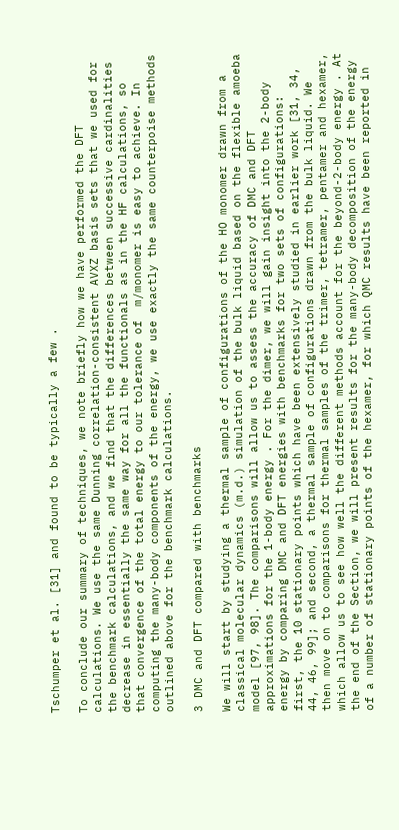Tschumper et al. [31] and found to be typically a few .

To conclude our summary of techniques, we note briefly how we have performed the DFT calculations. We use the same Dunning correlation-consistent AVXZ basis sets that we used for the benchmark calculations, and we find that the differences between successive cardinalities decrease in essentially the same way for all the functionals as in the HF calculations, so that convergence of the total energy to our tolerance of  m/monomer is easy to achieve. In computing the many-body components of the energy, we use exactly the same counterpoise methods outlined above for the benchmark calculations.

3 DMC and DFT compared with benchmarks

We will start by studying a thermal sample of configurations of the HO monomer drawn from a classical molecular dynamics (m.d.) simulation of the bulk liquid based on the flexible amoeba model [97, 98]. The comparisons will allow us to assess the accuracy of DMC and DFT approximations for the 1-body energy . For the dimer, we will gain insight into the 2-body energy by comparing DMC and DFT energies with benchmarks for two sets of configurations: first, the 10 stationary points which have been extensively studied in earlier work [31, 34, 44, 46, 99]; and second, a thermal sample of configurations drawn from the bulk liquid. We then move on to comparisons for thermal samples of the trimer, tetramer, pentamer and hexamer, which allow us to see how well the different methods account for the beyond-2-body energy . At the end of the Section, we will present results for the many-body decomposition of the energy of a number of stationary points of the hexamer, for which QMC results have been reported in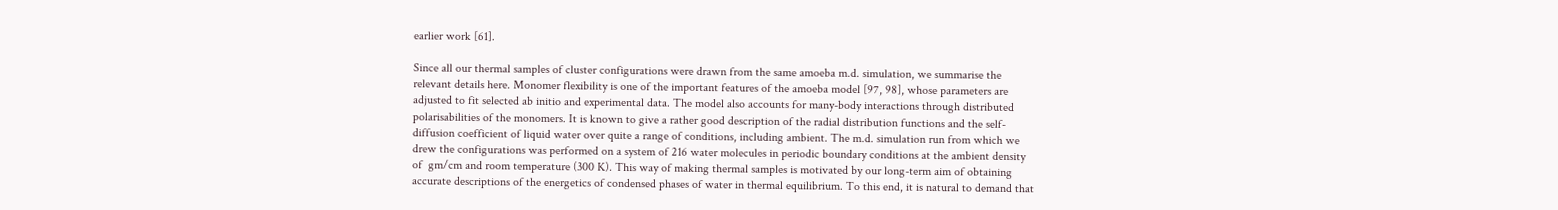earlier work [61].

Since all our thermal samples of cluster configurations were drawn from the same amoeba m.d. simulation, we summarise the relevant details here. Monomer flexibility is one of the important features of the amoeba model [97, 98], whose parameters are adjusted to fit selected ab initio and experimental data. The model also accounts for many-body interactions through distributed polarisabilities of the monomers. It is known to give a rather good description of the radial distribution functions and the self-diffusion coefficient of liquid water over quite a range of conditions, including ambient. The m.d. simulation run from which we drew the configurations was performed on a system of 216 water molecules in periodic boundary conditions at the ambient density of  gm/cm and room temperature (300 K). This way of making thermal samples is motivated by our long-term aim of obtaining accurate descriptions of the energetics of condensed phases of water in thermal equilibrium. To this end, it is natural to demand that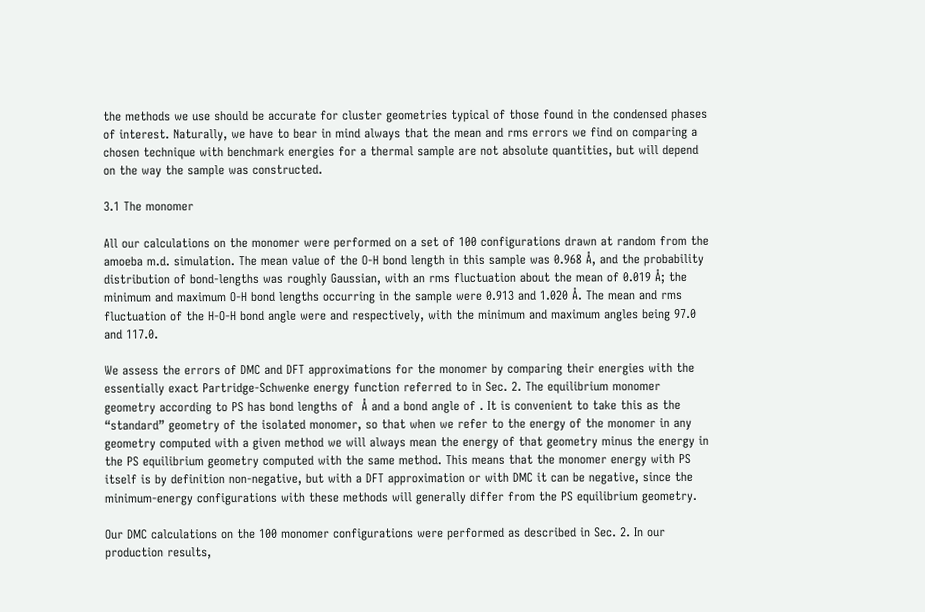the methods we use should be accurate for cluster geometries typical of those found in the condensed phases of interest. Naturally, we have to bear in mind always that the mean and rms errors we find on comparing a chosen technique with benchmark energies for a thermal sample are not absolute quantities, but will depend on the way the sample was constructed.

3.1 The monomer

All our calculations on the monomer were performed on a set of 100 configurations drawn at random from the amoeba m.d. simulation. The mean value of the O-H bond length in this sample was 0.968 Å, and the probability distribution of bond-lengths was roughly Gaussian, with an rms fluctuation about the mean of 0.019 Å; the minimum and maximum O-H bond lengths occurring in the sample were 0.913 and 1.020 Å. The mean and rms fluctuation of the H-O-H bond angle were and respectively, with the minimum and maximum angles being 97.0 and 117.0.

We assess the errors of DMC and DFT approximations for the monomer by comparing their energies with the essentially exact Partridge-Schwenke energy function referred to in Sec. 2. The equilibrium monomer geometry according to PS has bond lengths of  Å and a bond angle of . It is convenient to take this as the “standard” geometry of the isolated monomer, so that when we refer to the energy of the monomer in any geometry computed with a given method we will always mean the energy of that geometry minus the energy in the PS equilibrium geometry computed with the same method. This means that the monomer energy with PS itself is by definition non-negative, but with a DFT approximation or with DMC it can be negative, since the minimum-energy configurations with these methods will generally differ from the PS equilibrium geometry.

Our DMC calculations on the 100 monomer configurations were performed as described in Sec. 2. In our production results,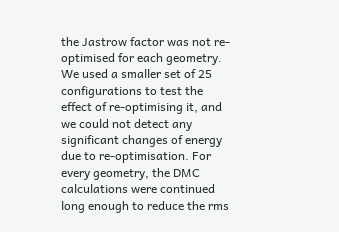the Jastrow factor was not re-optimised for each geometry. We used a smaller set of 25 configurations to test the effect of re-optimising it, and we could not detect any significant changes of energy due to re-optimisation. For every geometry, the DMC calculations were continued long enough to reduce the rms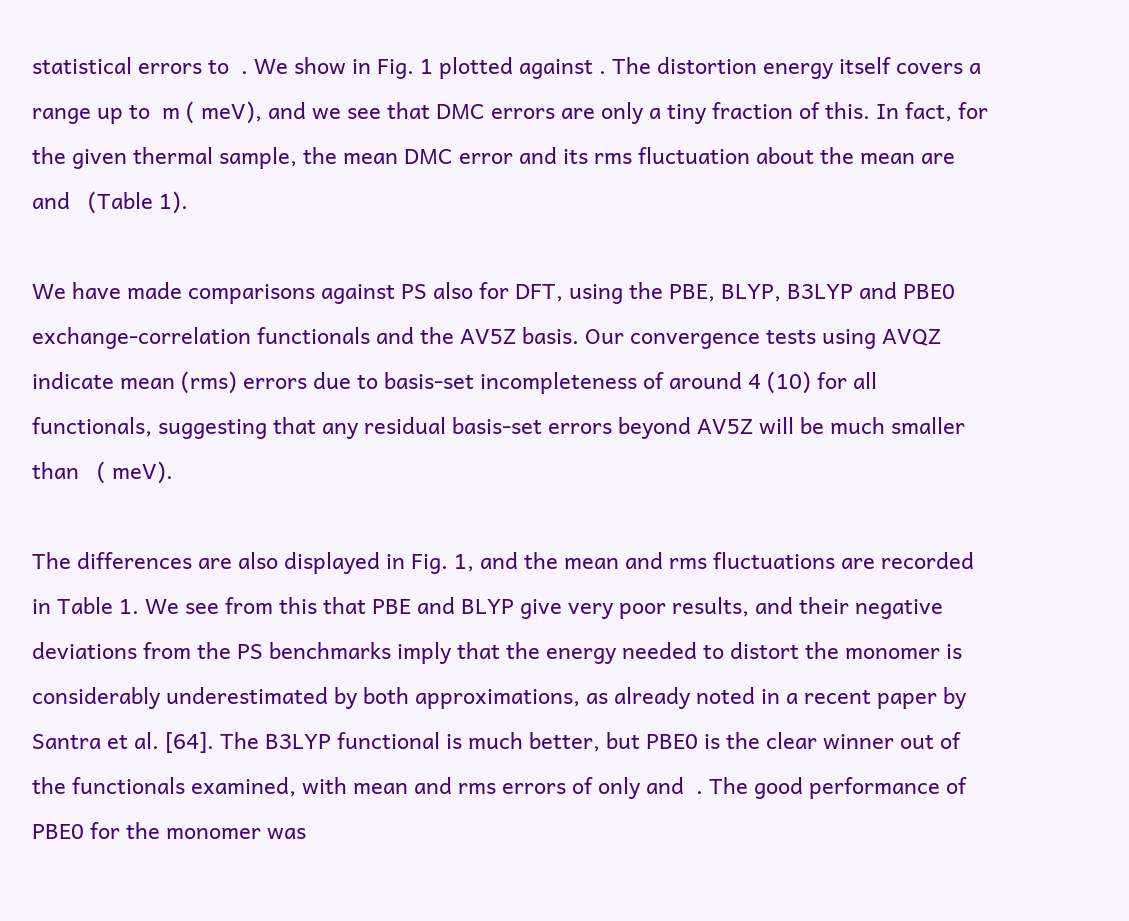statistical errors to  . We show in Fig. 1 plotted against . The distortion energy itself covers a range up to  m ( meV), and we see that DMC errors are only a tiny fraction of this. In fact, for the given thermal sample, the mean DMC error and its rms fluctuation about the mean are and   (Table 1).

We have made comparisons against PS also for DFT, using the PBE, BLYP, B3LYP and PBE0 exchange-correlation functionals and the AV5Z basis. Our convergence tests using AVQZ indicate mean (rms) errors due to basis-set incompleteness of around 4 (10) for all functionals, suggesting that any residual basis-set errors beyond AV5Z will be much smaller than   ( meV).

The differences are also displayed in Fig. 1, and the mean and rms fluctuations are recorded in Table 1. We see from this that PBE and BLYP give very poor results, and their negative deviations from the PS benchmarks imply that the energy needed to distort the monomer is considerably underestimated by both approximations, as already noted in a recent paper by Santra et al. [64]. The B3LYP functional is much better, but PBE0 is the clear winner out of the functionals examined, with mean and rms errors of only and  . The good performance of PBE0 for the monomer was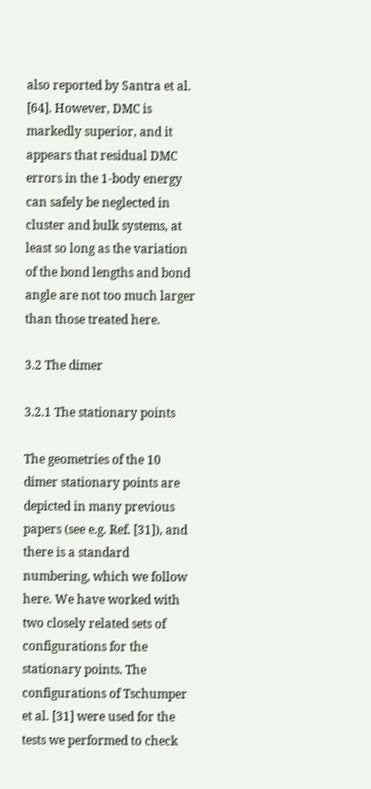also reported by Santra et al. [64]. However, DMC is markedly superior, and it appears that residual DMC errors in the 1-body energy can safely be neglected in cluster and bulk systems, at least so long as the variation of the bond lengths and bond angle are not too much larger than those treated here.

3.2 The dimer

3.2.1 The stationary points

The geometries of the 10 dimer stationary points are depicted in many previous papers (see e.g. Ref. [31]), and there is a standard numbering, which we follow here. We have worked with two closely related sets of configurations for the stationary points. The configurations of Tschumper et al. [31] were used for the tests we performed to check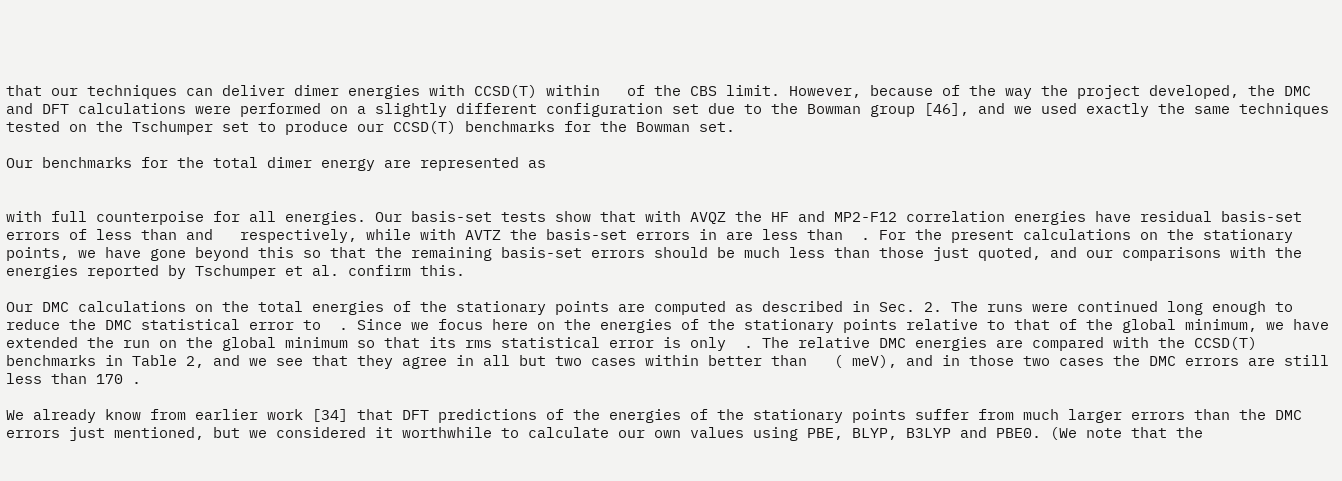that our techniques can deliver dimer energies with CCSD(T) within   of the CBS limit. However, because of the way the project developed, the DMC and DFT calculations were performed on a slightly different configuration set due to the Bowman group [46], and we used exactly the same techniques tested on the Tschumper set to produce our CCSD(T) benchmarks for the Bowman set.

Our benchmarks for the total dimer energy are represented as


with full counterpoise for all energies. Our basis-set tests show that with AVQZ the HF and MP2-F12 correlation energies have residual basis-set errors of less than and   respectively, while with AVTZ the basis-set errors in are less than  . For the present calculations on the stationary points, we have gone beyond this so that the remaining basis-set errors should be much less than those just quoted, and our comparisons with the energies reported by Tschumper et al. confirm this.

Our DMC calculations on the total energies of the stationary points are computed as described in Sec. 2. The runs were continued long enough to reduce the DMC statistical error to  . Since we focus here on the energies of the stationary points relative to that of the global minimum, we have extended the run on the global minimum so that its rms statistical error is only  . The relative DMC energies are compared with the CCSD(T) benchmarks in Table 2, and we see that they agree in all but two cases within better than   ( meV), and in those two cases the DMC errors are still less than 170 .

We already know from earlier work [34] that DFT predictions of the energies of the stationary points suffer from much larger errors than the DMC errors just mentioned, but we considered it worthwhile to calculate our own values using PBE, BLYP, B3LYP and PBE0. (We note that the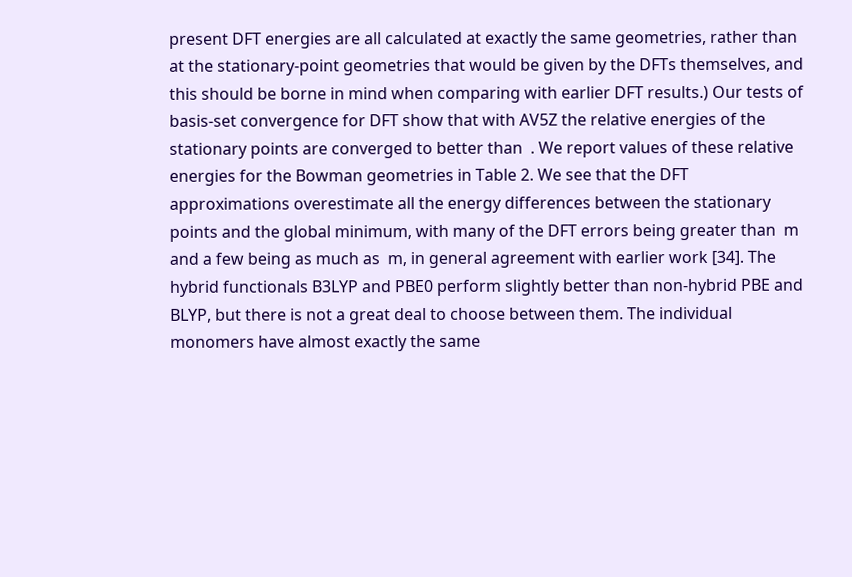present DFT energies are all calculated at exactly the same geometries, rather than at the stationary-point geometries that would be given by the DFTs themselves, and this should be borne in mind when comparing with earlier DFT results.) Our tests of basis-set convergence for DFT show that with AV5Z the relative energies of the stationary points are converged to better than  . We report values of these relative energies for the Bowman geometries in Table 2. We see that the DFT approximations overestimate all the energy differences between the stationary points and the global minimum, with many of the DFT errors being greater than  m and a few being as much as  m, in general agreement with earlier work [34]. The hybrid functionals B3LYP and PBE0 perform slightly better than non-hybrid PBE and BLYP, but there is not a great deal to choose between them. The individual monomers have almost exactly the same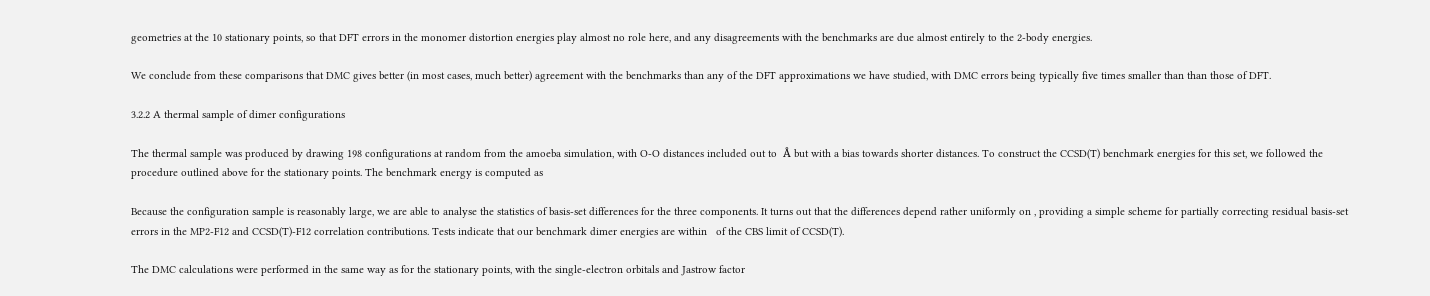geometries at the 10 stationary points, so that DFT errors in the monomer distortion energies play almost no role here, and any disagreements with the benchmarks are due almost entirely to the 2-body energies.

We conclude from these comparisons that DMC gives better (in most cases, much better) agreement with the benchmarks than any of the DFT approximations we have studied, with DMC errors being typically five times smaller than than those of DFT.

3.2.2 A thermal sample of dimer configurations

The thermal sample was produced by drawing 198 configurations at random from the amoeba simulation, with O-O distances included out to  Å but with a bias towards shorter distances. To construct the CCSD(T) benchmark energies for this set, we followed the procedure outlined above for the stationary points. The benchmark energy is computed as

Because the configuration sample is reasonably large, we are able to analyse the statistics of basis-set differences for the three components. It turns out that the differences depend rather uniformly on , providing a simple scheme for partially correcting residual basis-set errors in the MP2-F12 and CCSD(T)-F12 correlation contributions. Tests indicate that our benchmark dimer energies are within   of the CBS limit of CCSD(T).

The DMC calculations were performed in the same way as for the stationary points, with the single-electron orbitals and Jastrow factor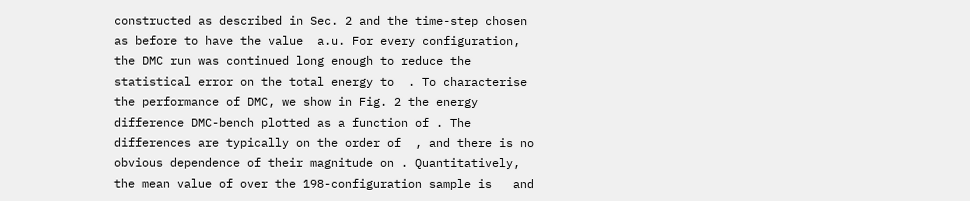constructed as described in Sec. 2 and the time-step chosen as before to have the value  a.u. For every configuration, the DMC run was continued long enough to reduce the statistical error on the total energy to  . To characterise the performance of DMC, we show in Fig. 2 the energy difference DMC-bench plotted as a function of . The differences are typically on the order of  , and there is no obvious dependence of their magnitude on . Quantitatively, the mean value of over the 198-configuration sample is   and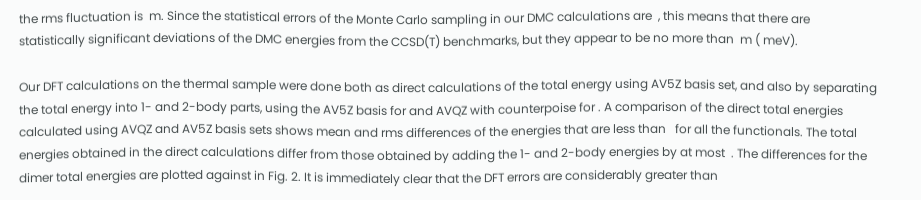the rms fluctuation is  m. Since the statistical errors of the Monte Carlo sampling in our DMC calculations are  , this means that there are statistically significant deviations of the DMC energies from the CCSD(T) benchmarks, but they appear to be no more than  m ( meV).

Our DFT calculations on the thermal sample were done both as direct calculations of the total energy using AV5Z basis set, and also by separating the total energy into 1- and 2-body parts, using the AV5Z basis for and AVQZ with counterpoise for . A comparison of the direct total energies calculated using AVQZ and AV5Z basis sets shows mean and rms differences of the energies that are less than   for all the functionals. The total energies obtained in the direct calculations differ from those obtained by adding the 1- and 2-body energies by at most  . The differences for the dimer total energies are plotted against in Fig. 2. It is immediately clear that the DFT errors are considerably greater than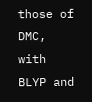those of DMC, with BLYP and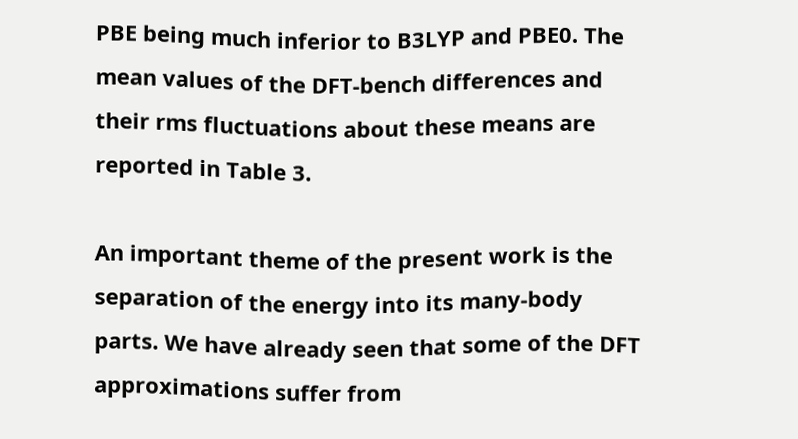PBE being much inferior to B3LYP and PBE0. The mean values of the DFT-bench differences and their rms fluctuations about these means are reported in Table 3.

An important theme of the present work is the separation of the energy into its many-body parts. We have already seen that some of the DFT approximations suffer from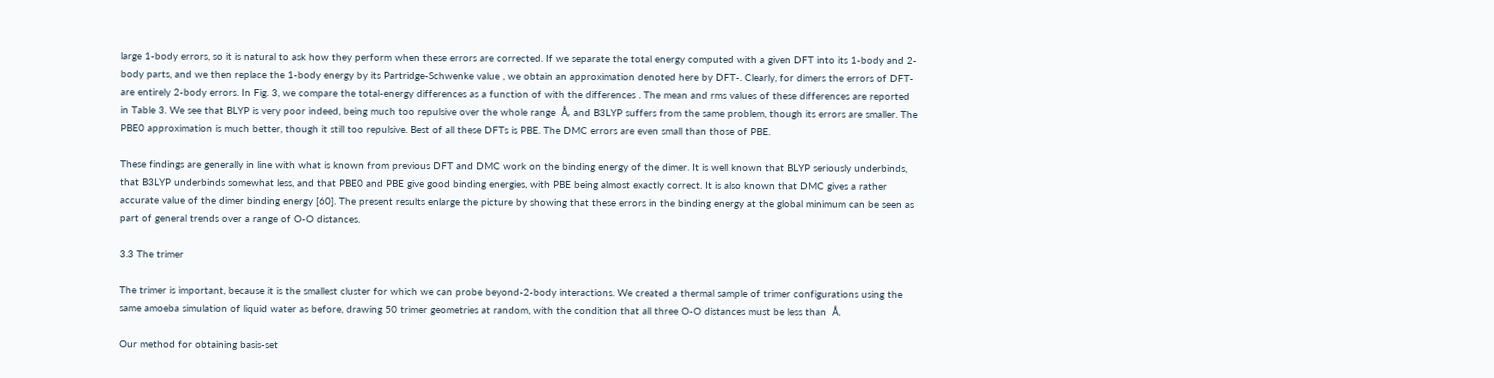large 1-body errors, so it is natural to ask how they perform when these errors are corrected. If we separate the total energy computed with a given DFT into its 1-body and 2-body parts, and we then replace the 1-body energy by its Partridge-Schwenke value , we obtain an approximation denoted here by DFT-. Clearly, for dimers the errors of DFT- are entirely 2-body errors. In Fig. 3, we compare the total-energy differences as a function of with the differences . The mean and rms values of these differences are reported in Table 3. We see that BLYP is very poor indeed, being much too repulsive over the whole range  Å, and B3LYP suffers from the same problem, though its errors are smaller. The PBE0 approximation is much better, though it still too repulsive. Best of all these DFTs is PBE. The DMC errors are even small than those of PBE.

These findings are generally in line with what is known from previous DFT and DMC work on the binding energy of the dimer. It is well known that BLYP seriously underbinds, that B3LYP underbinds somewhat less, and that PBE0 and PBE give good binding energies, with PBE being almost exactly correct. It is also known that DMC gives a rather accurate value of the dimer binding energy [60]. The present results enlarge the picture by showing that these errors in the binding energy at the global minimum can be seen as part of general trends over a range of O-O distances.

3.3 The trimer

The trimer is important, because it is the smallest cluster for which we can probe beyond-2-body interactions. We created a thermal sample of trimer configurations using the same amoeba simulation of liquid water as before, drawing 50 trimer geometries at random, with the condition that all three O-O distances must be less than  Å.

Our method for obtaining basis-set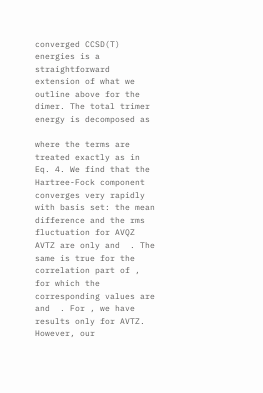converged CCSD(T) energies is a straightforward extension of what we outline above for the dimer. The total trimer energy is decomposed as

where the terms are treated exactly as in Eq. 4. We find that the Hartree-Fock component converges very rapidly with basis set: the mean difference and the rms fluctuation for AVQZ AVTZ are only and  . The same is true for the correlation part of , for which the corresponding values are and  . For , we have results only for AVTZ. However, our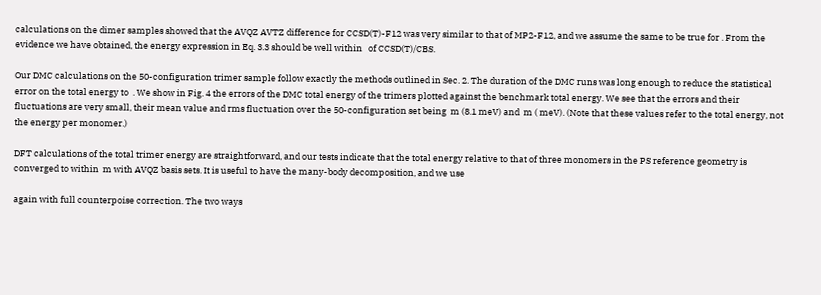calculations on the dimer samples showed that the AVQZ AVTZ difference for CCSD(T)-F12 was very similar to that of MP2-F12, and we assume the same to be true for . From the evidence we have obtained, the energy expression in Eq. 3.3 should be well within   of CCSD(T)/CBS.

Our DMC calculations on the 50-configuration trimer sample follow exactly the methods outlined in Sec. 2. The duration of the DMC runs was long enough to reduce the statistical error on the total energy to  . We show in Fig. 4 the errors of the DMC total energy of the trimers plotted against the benchmark total energy. We see that the errors and their fluctuations are very small, their mean value and rms fluctuation over the 50-configuration set being  m (8.1 meV) and  m ( meV). (Note that these values refer to the total energy, not the energy per monomer.)

DFT calculations of the total trimer energy are straightforward, and our tests indicate that the total energy relative to that of three monomers in the PS reference geometry is converged to within  m with AVQZ basis sets. It is useful to have the many-body decomposition, and we use

again with full counterpoise correction. The two ways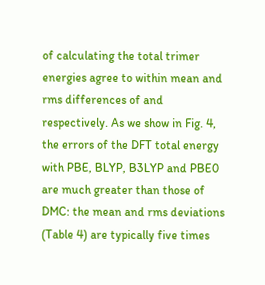of calculating the total trimer energies agree to within mean and rms differences of and   respectively. As we show in Fig. 4, the errors of the DFT total energy with PBE, BLYP, B3LYP and PBE0 are much greater than those of DMC: the mean and rms deviations (Table 4) are typically five times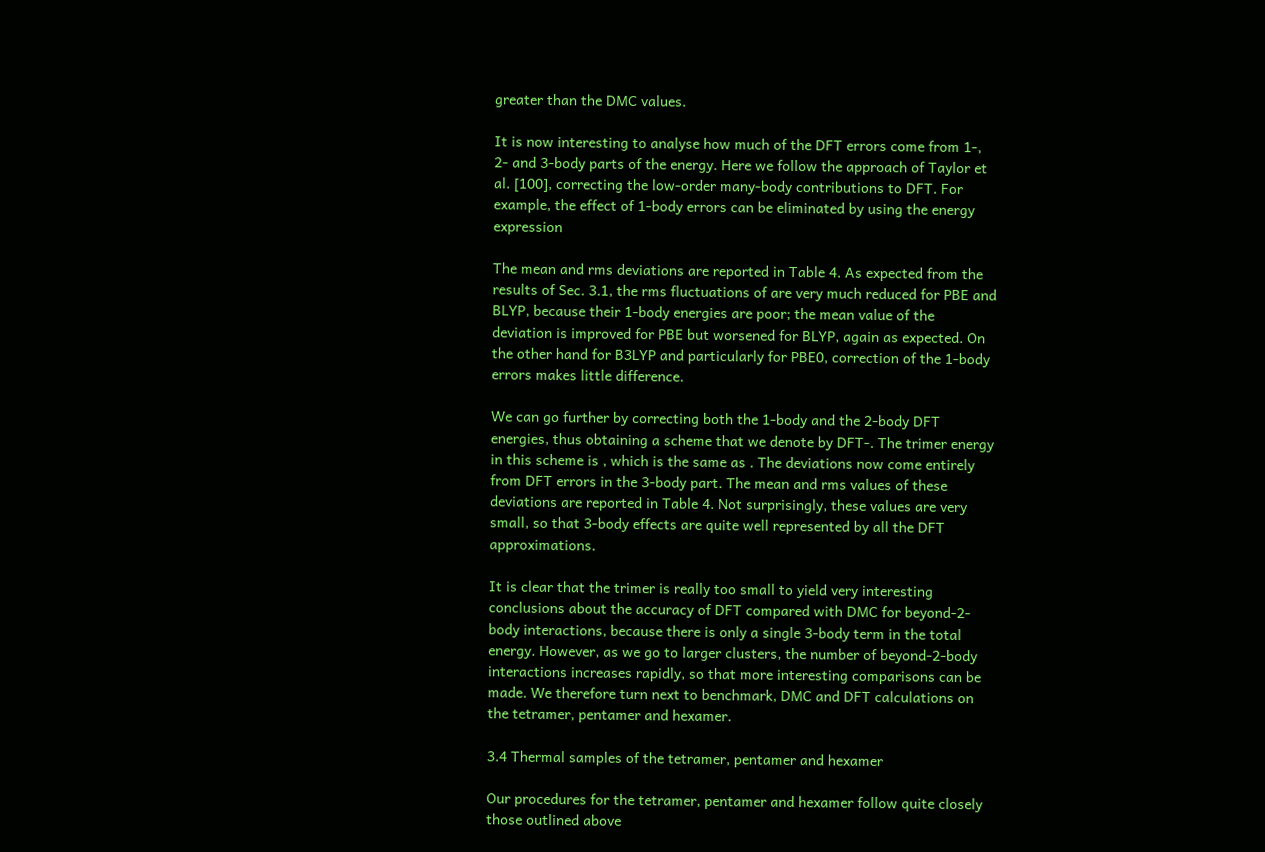greater than the DMC values.

It is now interesting to analyse how much of the DFT errors come from 1-, 2- and 3-body parts of the energy. Here we follow the approach of Taylor et al. [100], correcting the low-order many-body contributions to DFT. For example, the effect of 1-body errors can be eliminated by using the energy expression

The mean and rms deviations are reported in Table 4. As expected from the results of Sec. 3.1, the rms fluctuations of are very much reduced for PBE and BLYP, because their 1-body energies are poor; the mean value of the deviation is improved for PBE but worsened for BLYP, again as expected. On the other hand for B3LYP and particularly for PBE0, correction of the 1-body errors makes little difference.

We can go further by correcting both the 1-body and the 2-body DFT energies, thus obtaining a scheme that we denote by DFT-. The trimer energy in this scheme is , which is the same as . The deviations now come entirely from DFT errors in the 3-body part. The mean and rms values of these deviations are reported in Table 4. Not surprisingly, these values are very small, so that 3-body effects are quite well represented by all the DFT approximations.

It is clear that the trimer is really too small to yield very interesting conclusions about the accuracy of DFT compared with DMC for beyond-2-body interactions, because there is only a single 3-body term in the total energy. However, as we go to larger clusters, the number of beyond-2-body interactions increases rapidly, so that more interesting comparisons can be made. We therefore turn next to benchmark, DMC and DFT calculations on the tetramer, pentamer and hexamer.

3.4 Thermal samples of the tetramer, pentamer and hexamer

Our procedures for the tetramer, pentamer and hexamer follow quite closely those outlined above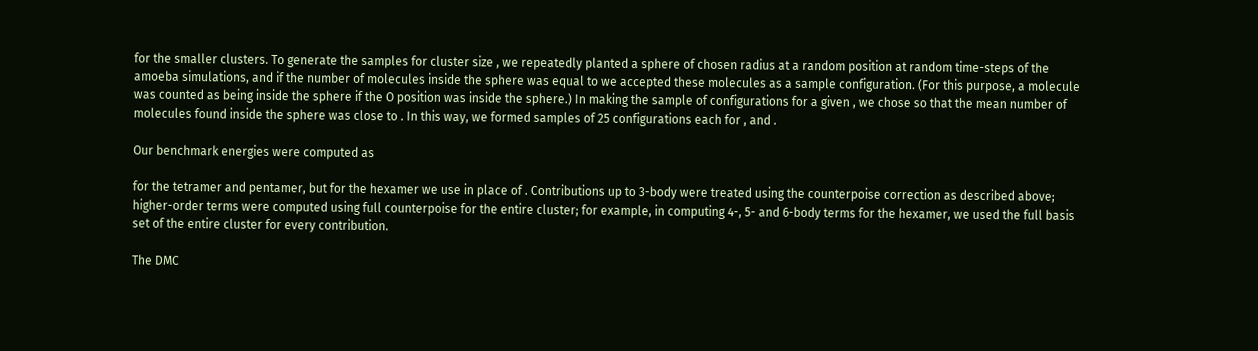for the smaller clusters. To generate the samples for cluster size , we repeatedly planted a sphere of chosen radius at a random position at random time-steps of the amoeba simulations, and if the number of molecules inside the sphere was equal to we accepted these molecules as a sample configuration. (For this purpose, a molecule was counted as being inside the sphere if the O position was inside the sphere.) In making the sample of configurations for a given , we chose so that the mean number of molecules found inside the sphere was close to . In this way, we formed samples of 25 configurations each for , and .

Our benchmark energies were computed as

for the tetramer and pentamer, but for the hexamer we use in place of . Contributions up to 3-body were treated using the counterpoise correction as described above; higher-order terms were computed using full counterpoise for the entire cluster; for example, in computing 4-, 5- and 6-body terms for the hexamer, we used the full basis set of the entire cluster for every contribution.

The DMC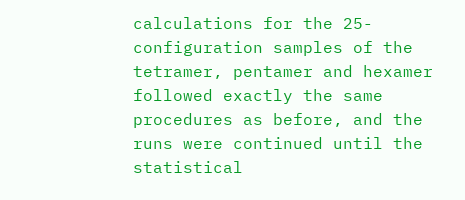calculations for the 25-configuration samples of the tetramer, pentamer and hexamer followed exactly the same procedures as before, and the runs were continued until the statistical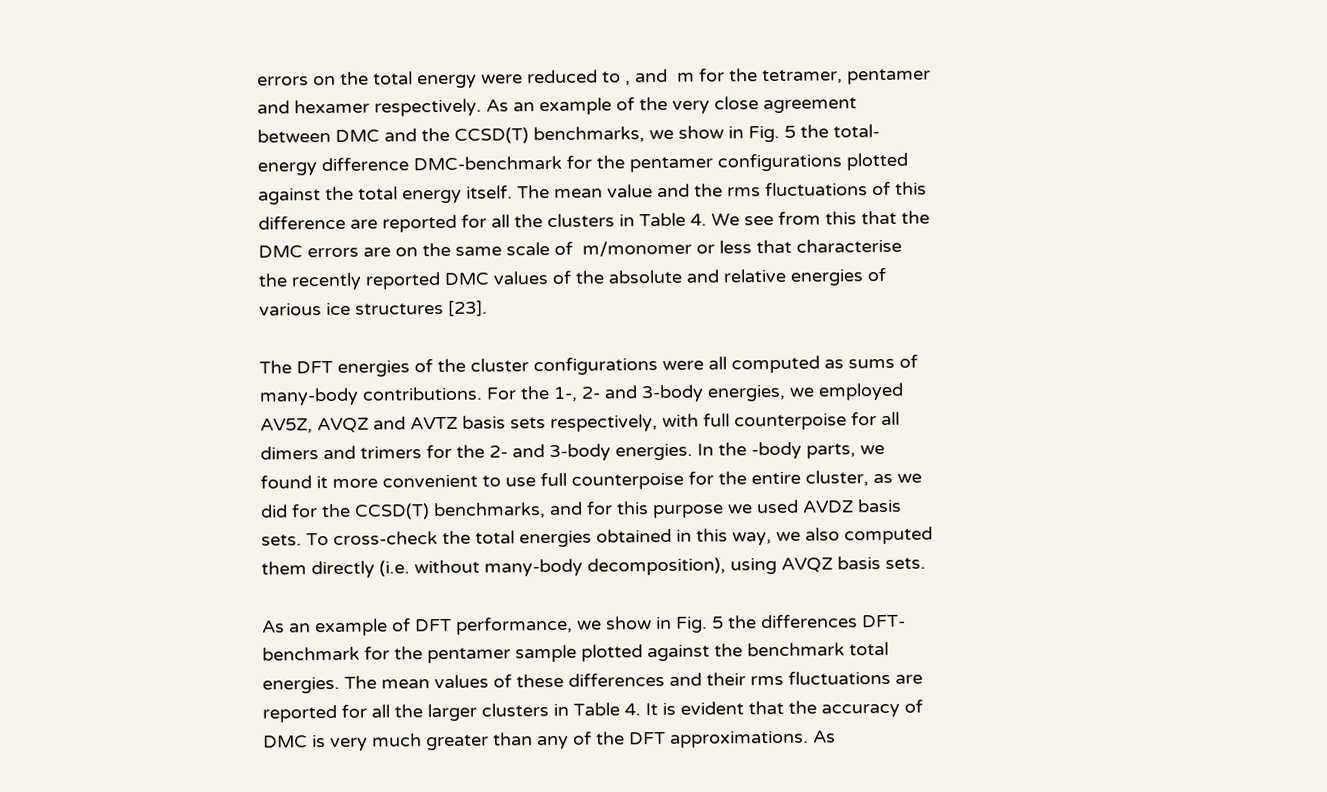errors on the total energy were reduced to , and  m for the tetramer, pentamer and hexamer respectively. As an example of the very close agreement between DMC and the CCSD(T) benchmarks, we show in Fig. 5 the total-energy difference DMC-benchmark for the pentamer configurations plotted against the total energy itself. The mean value and the rms fluctuations of this difference are reported for all the clusters in Table 4. We see from this that the DMC errors are on the same scale of  m/monomer or less that characterise the recently reported DMC values of the absolute and relative energies of various ice structures [23].

The DFT energies of the cluster configurations were all computed as sums of many-body contributions. For the 1-, 2- and 3-body energies, we employed AV5Z, AVQZ and AVTZ basis sets respectively, with full counterpoise for all dimers and trimers for the 2- and 3-body energies. In the -body parts, we found it more convenient to use full counterpoise for the entire cluster, as we did for the CCSD(T) benchmarks, and for this purpose we used AVDZ basis sets. To cross-check the total energies obtained in this way, we also computed them directly (i.e. without many-body decomposition), using AVQZ basis sets.

As an example of DFT performance, we show in Fig. 5 the differences DFT-benchmark for the pentamer sample plotted against the benchmark total energies. The mean values of these differences and their rms fluctuations are reported for all the larger clusters in Table 4. It is evident that the accuracy of DMC is very much greater than any of the DFT approximations. As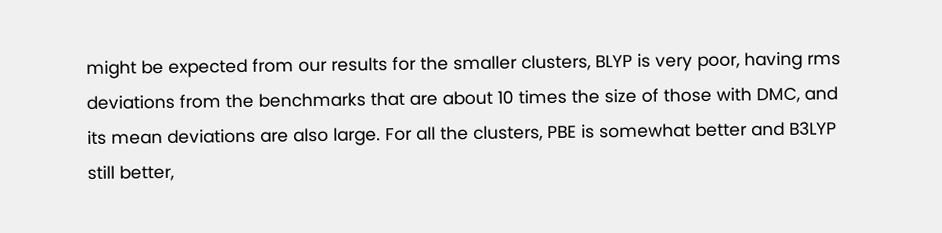might be expected from our results for the smaller clusters, BLYP is very poor, having rms deviations from the benchmarks that are about 10 times the size of those with DMC, and its mean deviations are also large. For all the clusters, PBE is somewhat better and B3LYP still better,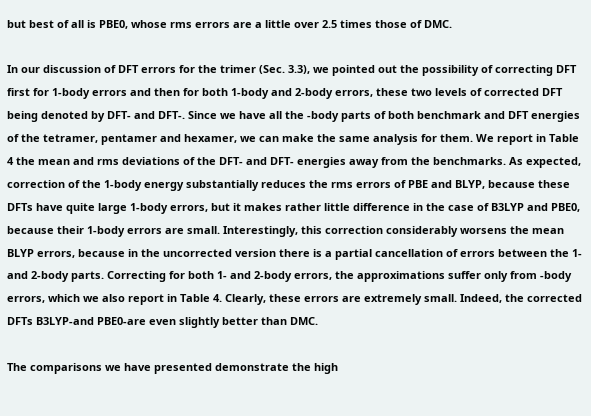but best of all is PBE0, whose rms errors are a little over 2.5 times those of DMC.

In our discussion of DFT errors for the trimer (Sec. 3.3), we pointed out the possibility of correcting DFT first for 1-body errors and then for both 1-body and 2-body errors, these two levels of corrected DFT being denoted by DFT- and DFT-. Since we have all the -body parts of both benchmark and DFT energies of the tetramer, pentamer and hexamer, we can make the same analysis for them. We report in Table 4 the mean and rms deviations of the DFT- and DFT- energies away from the benchmarks. As expected, correction of the 1-body energy substantially reduces the rms errors of PBE and BLYP, because these DFTs have quite large 1-body errors, but it makes rather little difference in the case of B3LYP and PBE0, because their 1-body errors are small. Interestingly, this correction considerably worsens the mean BLYP errors, because in the uncorrected version there is a partial cancellation of errors between the 1- and 2-body parts. Correcting for both 1- and 2-body errors, the approximations suffer only from -body errors, which we also report in Table 4. Clearly, these errors are extremely small. Indeed, the corrected DFTs B3LYP-and PBE0-are even slightly better than DMC.

The comparisons we have presented demonstrate the high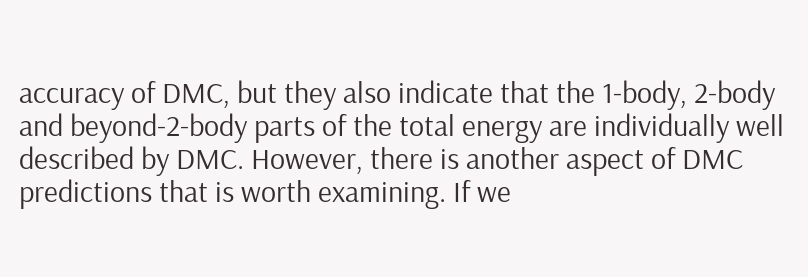accuracy of DMC, but they also indicate that the 1-body, 2-body and beyond-2-body parts of the total energy are individually well described by DMC. However, there is another aspect of DMC predictions that is worth examining. If we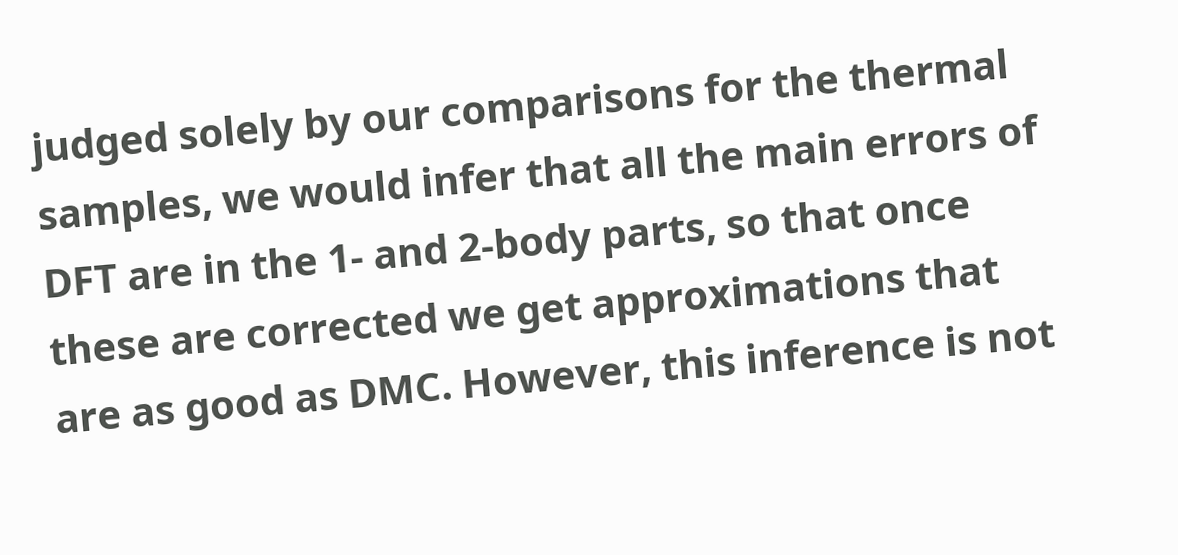judged solely by our comparisons for the thermal samples, we would infer that all the main errors of DFT are in the 1- and 2-body parts, so that once these are corrected we get approximations that are as good as DMC. However, this inference is not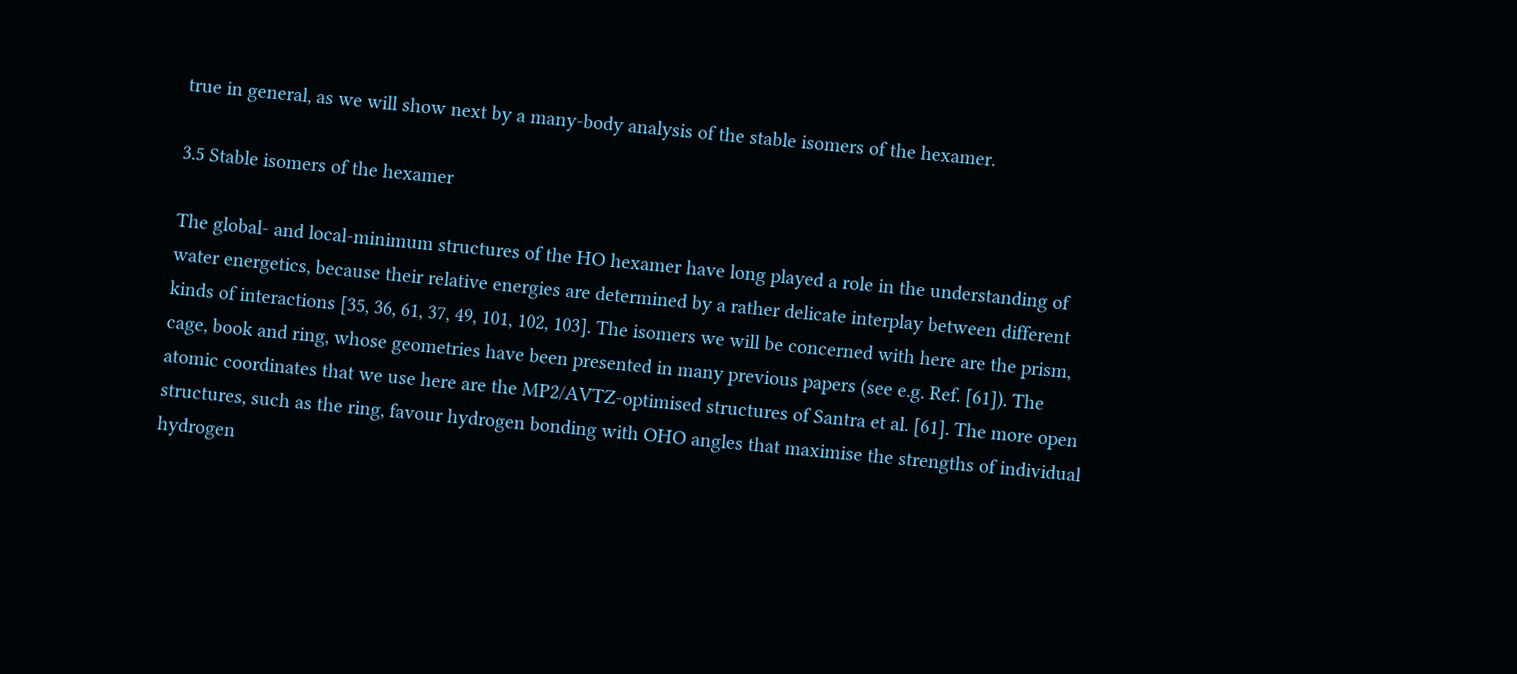true in general, as we will show next by a many-body analysis of the stable isomers of the hexamer.

3.5 Stable isomers of the hexamer

The global- and local-minimum structures of the HO hexamer have long played a role in the understanding of water energetics, because their relative energies are determined by a rather delicate interplay between different kinds of interactions [35, 36, 61, 37, 49, 101, 102, 103]. The isomers we will be concerned with here are the prism, cage, book and ring, whose geometries have been presented in many previous papers (see e.g. Ref. [61]). The atomic coordinates that we use here are the MP2/AVTZ-optimised structures of Santra et al. [61]. The more open structures, such as the ring, favour hydrogen bonding with OHO angles that maximise the strengths of individual hydrogen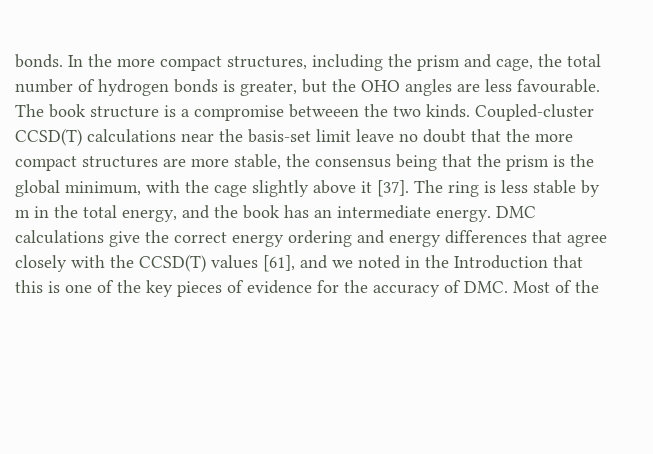bonds. In the more compact structures, including the prism and cage, the total number of hydrogen bonds is greater, but the OHO angles are less favourable. The book structure is a compromise betweeen the two kinds. Coupled-cluster CCSD(T) calculations near the basis-set limit leave no doubt that the more compact structures are more stable, the consensus being that the prism is the global minimum, with the cage slightly above it [37]. The ring is less stable by  m in the total energy, and the book has an intermediate energy. DMC calculations give the correct energy ordering and energy differences that agree closely with the CCSD(T) values [61], and we noted in the Introduction that this is one of the key pieces of evidence for the accuracy of DMC. Most of the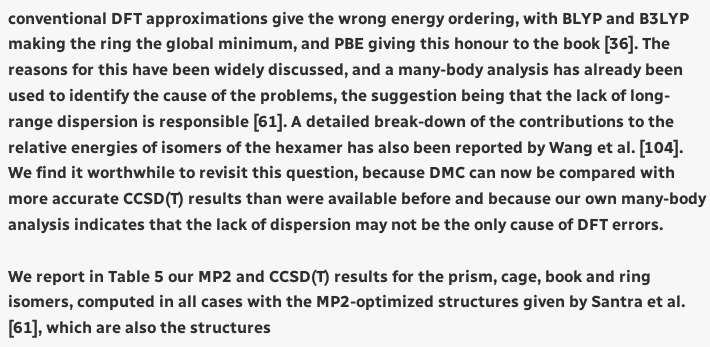conventional DFT approximations give the wrong energy ordering, with BLYP and B3LYP making the ring the global minimum, and PBE giving this honour to the book [36]. The reasons for this have been widely discussed, and a many-body analysis has already been used to identify the cause of the problems, the suggestion being that the lack of long-range dispersion is responsible [61]. A detailed break-down of the contributions to the relative energies of isomers of the hexamer has also been reported by Wang et al. [104]. We find it worthwhile to revisit this question, because DMC can now be compared with more accurate CCSD(T) results than were available before and because our own many-body analysis indicates that the lack of dispersion may not be the only cause of DFT errors.

We report in Table 5 our MP2 and CCSD(T) results for the prism, cage, book and ring isomers, computed in all cases with the MP2-optimized structures given by Santra et al. [61], which are also the structures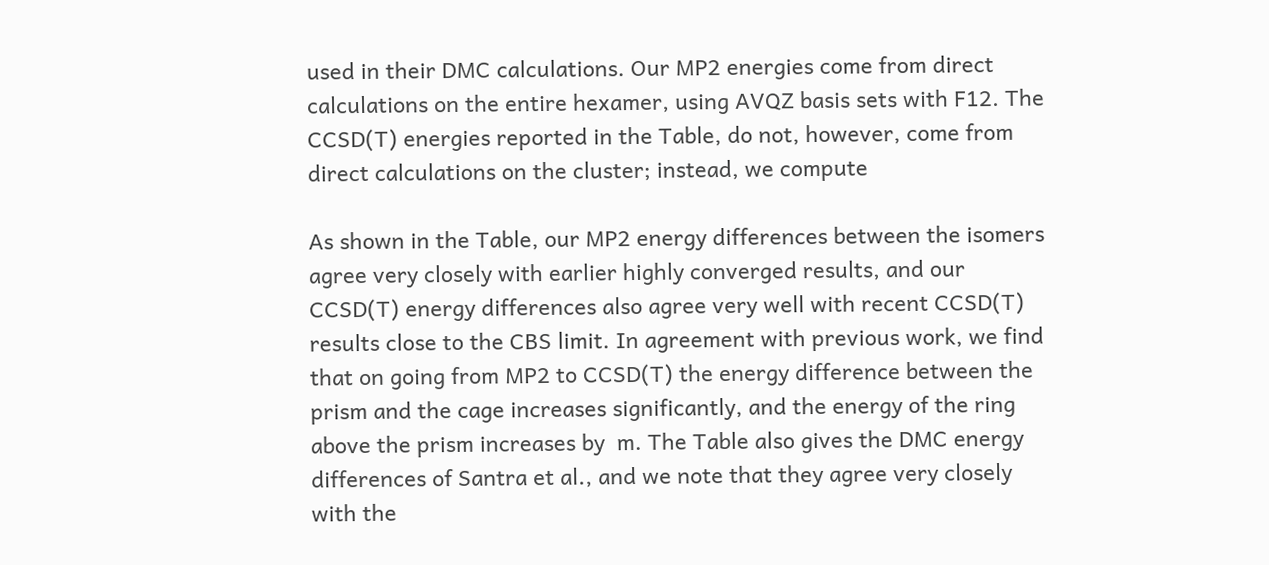used in their DMC calculations. Our MP2 energies come from direct calculations on the entire hexamer, using AVQZ basis sets with F12. The CCSD(T) energies reported in the Table, do not, however, come from direct calculations on the cluster; instead, we compute

As shown in the Table, our MP2 energy differences between the isomers agree very closely with earlier highly converged results, and our CCSD(T) energy differences also agree very well with recent CCSD(T) results close to the CBS limit. In agreement with previous work, we find that on going from MP2 to CCSD(T) the energy difference between the prism and the cage increases significantly, and the energy of the ring above the prism increases by  m. The Table also gives the DMC energy differences of Santra et al., and we note that they agree very closely with the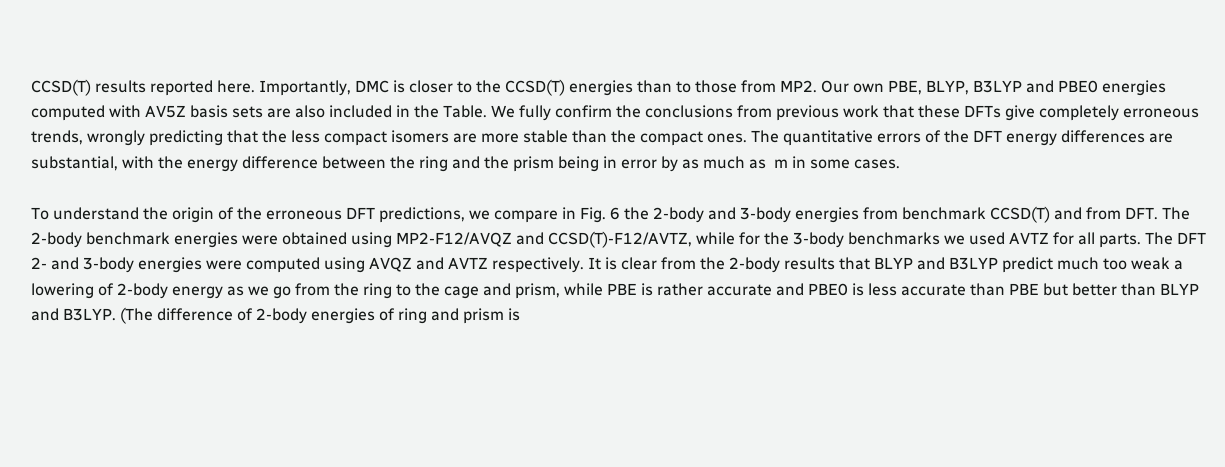CCSD(T) results reported here. Importantly, DMC is closer to the CCSD(T) energies than to those from MP2. Our own PBE, BLYP, B3LYP and PBE0 energies computed with AV5Z basis sets are also included in the Table. We fully confirm the conclusions from previous work that these DFTs give completely erroneous trends, wrongly predicting that the less compact isomers are more stable than the compact ones. The quantitative errors of the DFT energy differences are substantial, with the energy difference between the ring and the prism being in error by as much as  m in some cases.

To understand the origin of the erroneous DFT predictions, we compare in Fig. 6 the 2-body and 3-body energies from benchmark CCSD(T) and from DFT. The 2-body benchmark energies were obtained using MP2-F12/AVQZ and CCSD(T)-F12/AVTZ, while for the 3-body benchmarks we used AVTZ for all parts. The DFT 2- and 3-body energies were computed using AVQZ and AVTZ respectively. It is clear from the 2-body results that BLYP and B3LYP predict much too weak a lowering of 2-body energy as we go from the ring to the cage and prism, while PBE is rather accurate and PBE0 is less accurate than PBE but better than BLYP and B3LYP. (The difference of 2-body energies of ring and prism is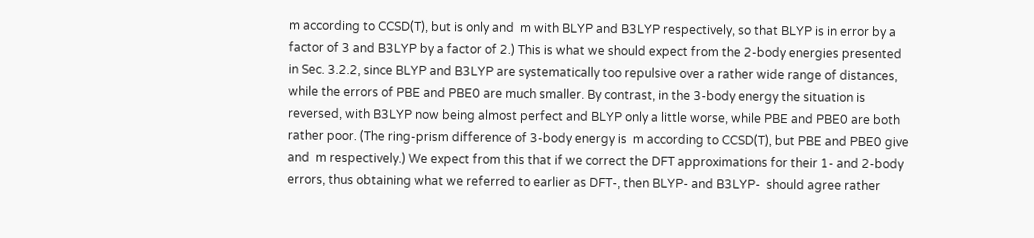m according to CCSD(T), but is only and  m with BLYP and B3LYP respectively, so that BLYP is in error by a factor of 3 and B3LYP by a factor of 2.) This is what we should expect from the 2-body energies presented in Sec. 3.2.2, since BLYP and B3LYP are systematically too repulsive over a rather wide range of distances, while the errors of PBE and PBE0 are much smaller. By contrast, in the 3-body energy the situation is reversed, with B3LYP now being almost perfect and BLYP only a little worse, while PBE and PBE0 are both rather poor. (The ring-prism difference of 3-body energy is  m according to CCSD(T), but PBE and PBE0 give and  m respectively.) We expect from this that if we correct the DFT approximations for their 1- and 2-body errors, thus obtaining what we referred to earlier as DFT-, then BLYP- and B3LYP-  should agree rather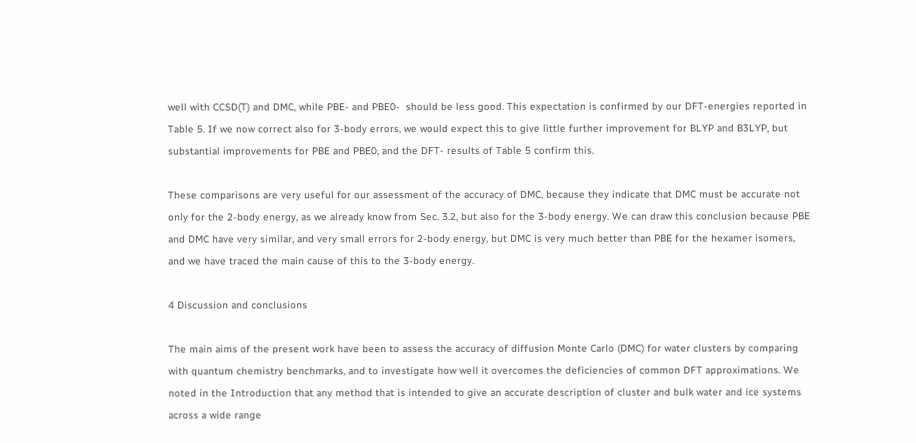well with CCSD(T) and DMC, while PBE- and PBE0-  should be less good. This expectation is confirmed by our DFT-energies reported in Table 5. If we now correct also for 3-body errors, we would expect this to give little further improvement for BLYP and B3LYP, but substantial improvements for PBE and PBE0, and the DFT- results of Table 5 confirm this.

These comparisons are very useful for our assessment of the accuracy of DMC, because they indicate that DMC must be accurate not only for the 2-body energy, as we already know from Sec. 3.2, but also for the 3-body energy. We can draw this conclusion because PBE and DMC have very similar, and very small errors for 2-body energy, but DMC is very much better than PBE for the hexamer isomers, and we have traced the main cause of this to the 3-body energy.

4 Discussion and conclusions

The main aims of the present work have been to assess the accuracy of diffusion Monte Carlo (DMC) for water clusters by comparing with quantum chemistry benchmarks, and to investigate how well it overcomes the deficiencies of common DFT approximations. We noted in the Introduction that any method that is intended to give an accurate description of cluster and bulk water and ice systems across a wide range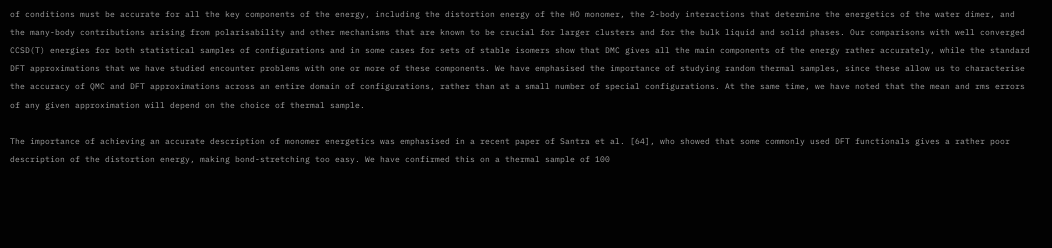of conditions must be accurate for all the key components of the energy, including the distortion energy of the HO monomer, the 2-body interactions that determine the energetics of the water dimer, and the many-body contributions arising from polarisability and other mechanisms that are known to be crucial for larger clusters and for the bulk liquid and solid phases. Our comparisons with well converged CCSD(T) energies for both statistical samples of configurations and in some cases for sets of stable isomers show that DMC gives all the main components of the energy rather accurately, while the standard DFT approximations that we have studied encounter problems with one or more of these components. We have emphasised the importance of studying random thermal samples, since these allow us to characterise the accuracy of QMC and DFT approximations across an entire domain of configurations, rather than at a small number of special configurations. At the same time, we have noted that the mean and rms errors of any given approximation will depend on the choice of thermal sample.

The importance of achieving an accurate description of monomer energetics was emphasised in a recent paper of Santra et al. [64], who showed that some commonly used DFT functionals gives a rather poor description of the distortion energy, making bond-stretching too easy. We have confirmed this on a thermal sample of 100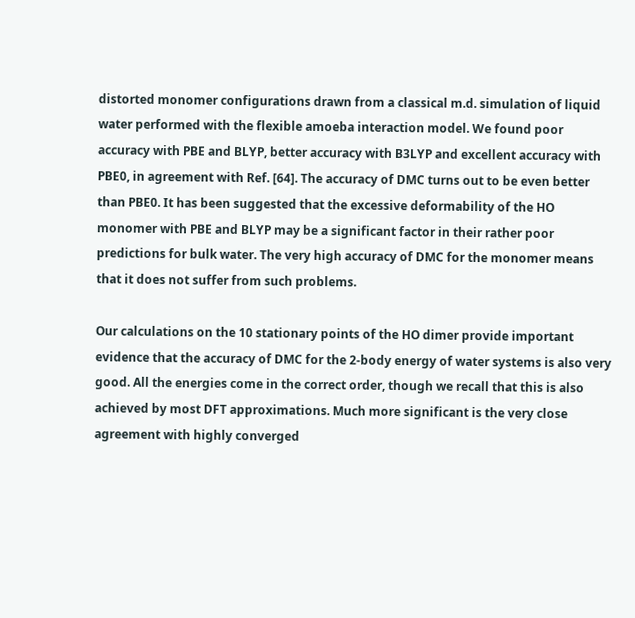distorted monomer configurations drawn from a classical m.d. simulation of liquid water performed with the flexible amoeba interaction model. We found poor accuracy with PBE and BLYP, better accuracy with B3LYP and excellent accuracy with PBE0, in agreement with Ref. [64]. The accuracy of DMC turns out to be even better than PBE0. It has been suggested that the excessive deformability of the HO monomer with PBE and BLYP may be a significant factor in their rather poor predictions for bulk water. The very high accuracy of DMC for the monomer means that it does not suffer from such problems.

Our calculations on the 10 stationary points of the HO dimer provide important evidence that the accuracy of DMC for the 2-body energy of water systems is also very good. All the energies come in the correct order, though we recall that this is also achieved by most DFT approximations. Much more significant is the very close agreement with highly converged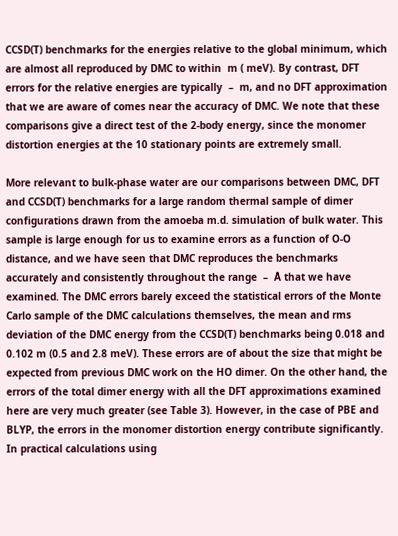CCSD(T) benchmarks for the energies relative to the global minimum, which are almost all reproduced by DMC to within  m ( meV). By contrast, DFT errors for the relative energies are typically  –  m, and no DFT approximation that we are aware of comes near the accuracy of DMC. We note that these comparisons give a direct test of the 2-body energy, since the monomer distortion energies at the 10 stationary points are extremely small.

More relevant to bulk-phase water are our comparisons between DMC, DFT and CCSD(T) benchmarks for a large random thermal sample of dimer configurations drawn from the amoeba m.d. simulation of bulk water. This sample is large enough for us to examine errors as a function of O-O distance, and we have seen that DMC reproduces the benchmarks accurately and consistently throughout the range  –  Å that we have examined. The DMC errors barely exceed the statistical errors of the Monte Carlo sample of the DMC calculations themselves, the mean and rms deviation of the DMC energy from the CCSD(T) benchmarks being 0.018 and 0.102 m (0.5 and 2.8 meV). These errors are of about the size that might be expected from previous DMC work on the HO dimer. On the other hand, the errors of the total dimer energy with all the DFT approximations examined here are very much greater (see Table 3). However, in the case of PBE and BLYP, the errors in the monomer distortion energy contribute significantly. In practical calculations using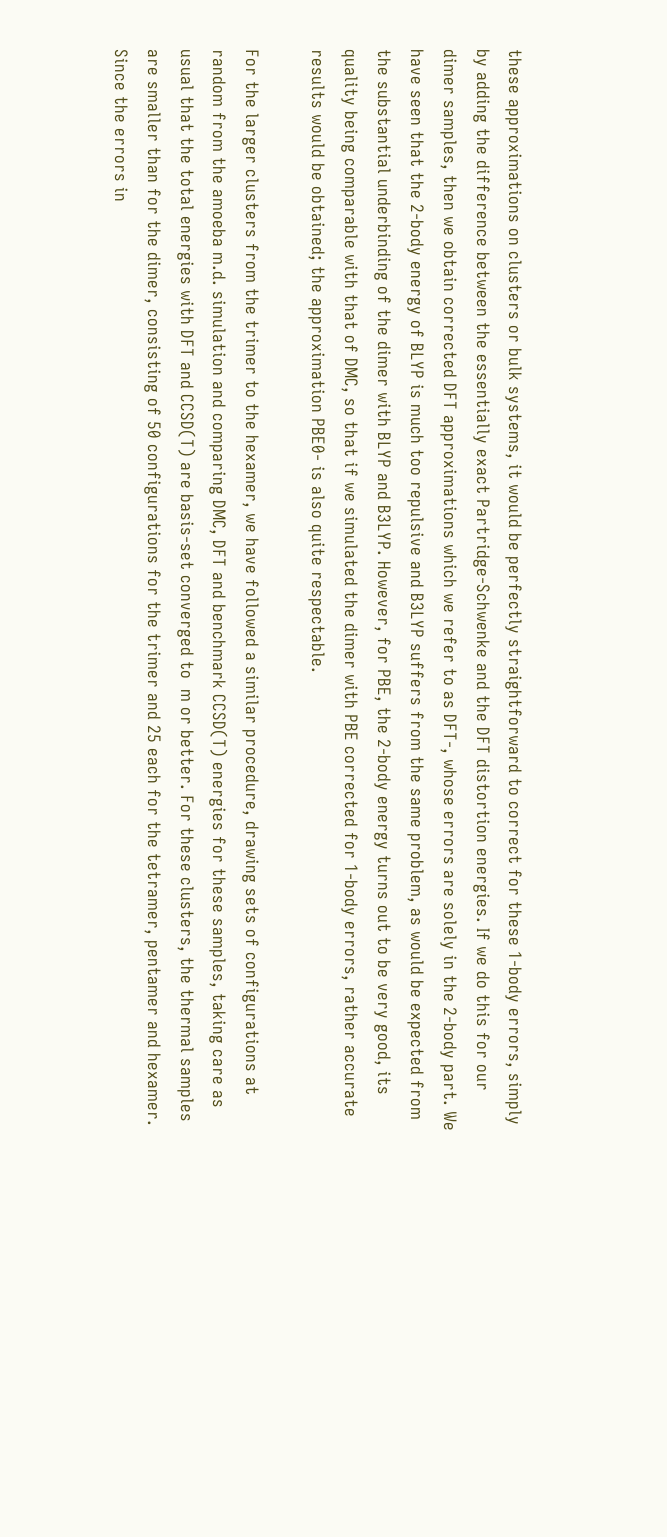these approximations on clusters or bulk systems, it would be perfectly straightforward to correct for these 1-body errors, simply by adding the difference between the essentially exact Partridge-Schwenke and the DFT distortion energies. If we do this for our dimer samples, then we obtain corrected DFT approximations which we refer to as DFT-, whose errors are solely in the 2-body part. We have seen that the 2-body energy of BLYP is much too repulsive and B3LYP suffers from the same problem, as would be expected from the substantial underbinding of the dimer with BLYP and B3LYP. However, for PBE, the 2-body energy turns out to be very good, its quality being comparable with that of DMC, so that if we simulated the dimer with PBE corrected for 1-body errors, rather accurate results would be obtained; the approximation PBE0- is also quite respectable.

For the larger clusters from the trimer to the hexamer, we have followed a similar procedure, drawing sets of configurations at random from the amoeba m.d. simulation and comparing DMC, DFT and benchmark CCSD(T) energies for these samples, taking care as usual that the total energies with DFT and CCSD(T) are basis-set converged to  m or better. For these clusters, the thermal samples are smaller than for the dimer, consisting of 50 configurations for the trimer and 25 each for the tetramer, pentamer and hexamer. Since the errors in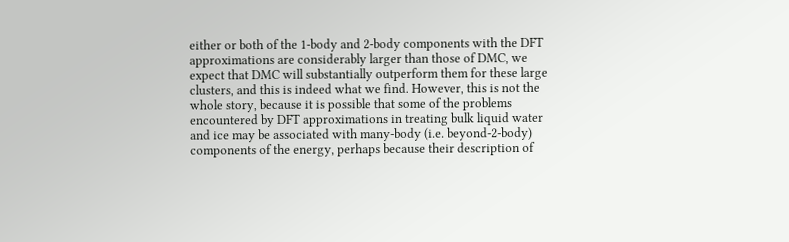either or both of the 1-body and 2-body components with the DFT approximations are considerably larger than those of DMC, we expect that DMC will substantially outperform them for these large clusters, and this is indeed what we find. However, this is not the whole story, because it is possible that some of the problems encountered by DFT approximations in treating bulk liquid water and ice may be associated with many-body (i.e. beyond-2-body) components of the energy, perhaps because their description of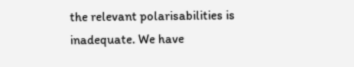the relevant polarisabilities is inadequate. We have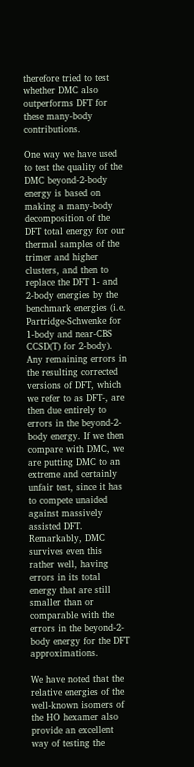therefore tried to test whether DMC also outperforms DFT for these many-body contributions.

One way we have used to test the quality of the DMC beyond-2-body energy is based on making a many-body decomposition of the DFT total energy for our thermal samples of the trimer and higher clusters, and then to replace the DFT 1- and 2-body energies by the benchmark energies (i.e. Partridge-Schwenke for 1-body and near-CBS CCSD(T) for 2-body). Any remaining errors in the resulting corrected versions of DFT, which we refer to as DFT-, are then due entirely to errors in the beyond-2-body energy. If we then compare with DMC, we are putting DMC to an extreme and certainly unfair test, since it has to compete unaided against massively assisted DFT. Remarkably, DMC survives even this rather well, having errors in its total energy that are still smaller than or comparable with the errors in the beyond-2-body energy for the DFT approximations.

We have noted that the relative energies of the well-known isomers of the HO hexamer also provide an excellent way of testing the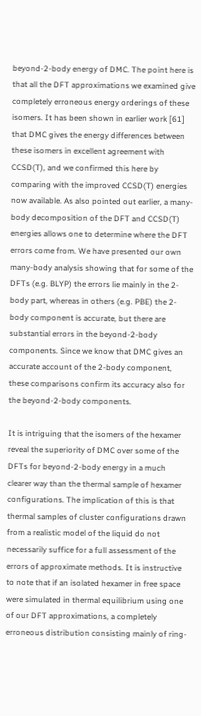beyond-2-body energy of DMC. The point here is that all the DFT approximations we examined give completely erroneous energy orderings of these isomers. It has been shown in earlier work [61] that DMC gives the energy differences between these isomers in excellent agreement with CCSD(T), and we confirmed this here by comparing with the improved CCSD(T) energies now available. As also pointed out earlier, a many-body decomposition of the DFT and CCSD(T) energies allows one to determine where the DFT errors come from. We have presented our own many-body analysis showing that for some of the DFTs (e.g. BLYP) the errors lie mainly in the 2-body part, whereas in others (e.g. PBE) the 2-body component is accurate, but there are substantial errors in the beyond-2-body components. Since we know that DMC gives an accurate account of the 2-body component, these comparisons confirm its accuracy also for the beyond-2-body components.

It is intriguing that the isomers of the hexamer reveal the superiority of DMC over some of the DFTs for beyond-2-body energy in a much clearer way than the thermal sample of hexamer configurations. The implication of this is that thermal samples of cluster configurations drawn from a realistic model of the liquid do not necessarily suffice for a full assessment of the errors of approximate methods. It is instructive to note that if an isolated hexamer in free space were simulated in thermal equilibrium using one of our DFT approximations, a completely erroneous distribution consisting mainly of ring-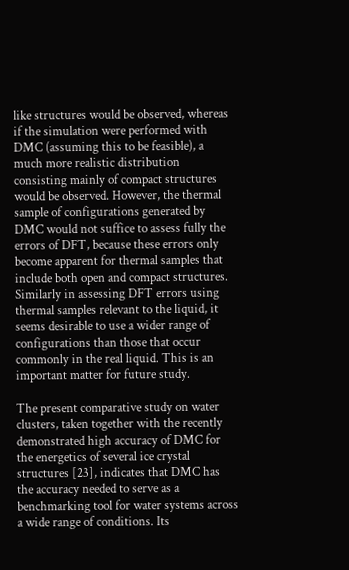like structures would be observed, whereas if the simulation were performed with DMC (assuming this to be feasible), a much more realistic distribution consisting mainly of compact structures would be observed. However, the thermal sample of configurations generated by DMC would not suffice to assess fully the errors of DFT, because these errors only become apparent for thermal samples that include both open and compact structures. Similarly in assessing DFT errors using thermal samples relevant to the liquid, it seems desirable to use a wider range of configurations than those that occur commonly in the real liquid. This is an important matter for future study.

The present comparative study on water clusters, taken together with the recently demonstrated high accuracy of DMC for the energetics of several ice crystal structures [23], indicates that DMC has the accuracy needed to serve as a benchmarking tool for water systems across a wide range of conditions. Its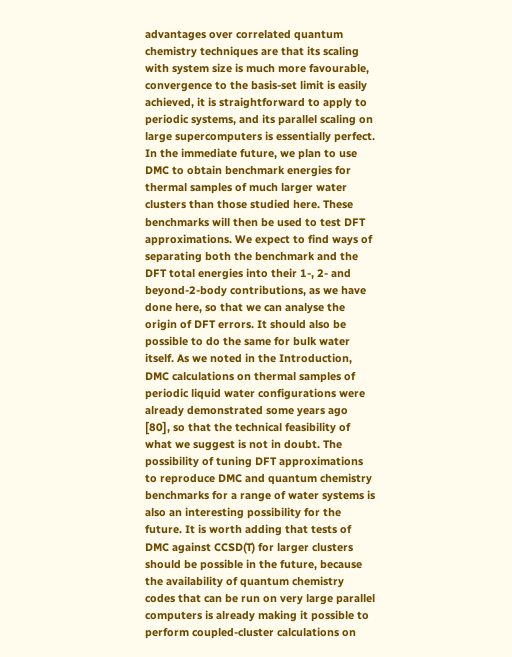advantages over correlated quantum chemistry techniques are that its scaling with system size is much more favourable, convergence to the basis-set limit is easily achieved, it is straightforward to apply to periodic systems, and its parallel scaling on large supercomputers is essentially perfect. In the immediate future, we plan to use DMC to obtain benchmark energies for thermal samples of much larger water clusters than those studied here. These benchmarks will then be used to test DFT approximations. We expect to find ways of separating both the benchmark and the DFT total energies into their 1-, 2- and beyond-2-body contributions, as we have done here, so that we can analyse the origin of DFT errors. It should also be possible to do the same for bulk water itself. As we noted in the Introduction, DMC calculations on thermal samples of periodic liquid water configurations were already demonstrated some years ago [80], so that the technical feasibility of what we suggest is not in doubt. The possibility of tuning DFT approximations to reproduce DMC and quantum chemistry benchmarks for a range of water systems is also an interesting possibility for the future. It is worth adding that tests of DMC against CCSD(T) for larger clusters should be possible in the future, because the availability of quantum chemistry codes that can be run on very large parallel computers is already making it possible to perform coupled-cluster calculations on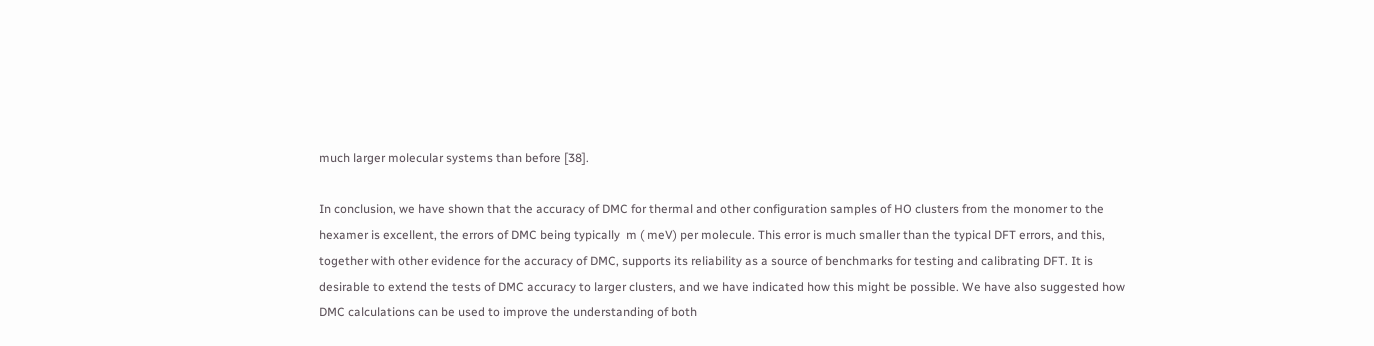much larger molecular systems than before [38].

In conclusion, we have shown that the accuracy of DMC for thermal and other configuration samples of HO clusters from the monomer to the hexamer is excellent, the errors of DMC being typically  m ( meV) per molecule. This error is much smaller than the typical DFT errors, and this, together with other evidence for the accuracy of DMC, supports its reliability as a source of benchmarks for testing and calibrating DFT. It is desirable to extend the tests of DMC accuracy to larger clusters, and we have indicated how this might be possible. We have also suggested how DMC calculations can be used to improve the understanding of both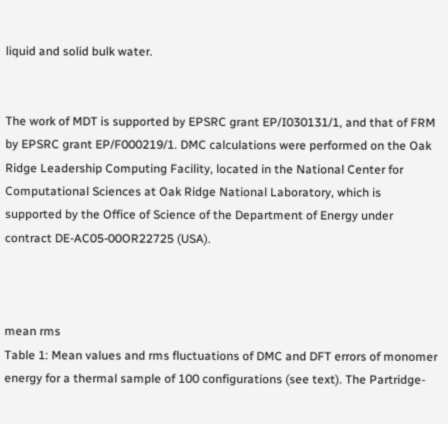liquid and solid bulk water.


The work of MDT is supported by EPSRC grant EP/I030131/1, and that of FRM by EPSRC grant EP/F000219/1. DMC calculations were performed on the Oak Ridge Leadership Computing Facility, located in the National Center for Computational Sciences at Oak Ridge National Laboratory, which is supported by the Office of Science of the Department of Energy under contract DE-AC05-00OR22725 (USA).



mean rms
Table 1: Mean values and rms fluctuations of DMC and DFT errors of monomer energy for a thermal sample of 100 configurations (see text). The Partridge-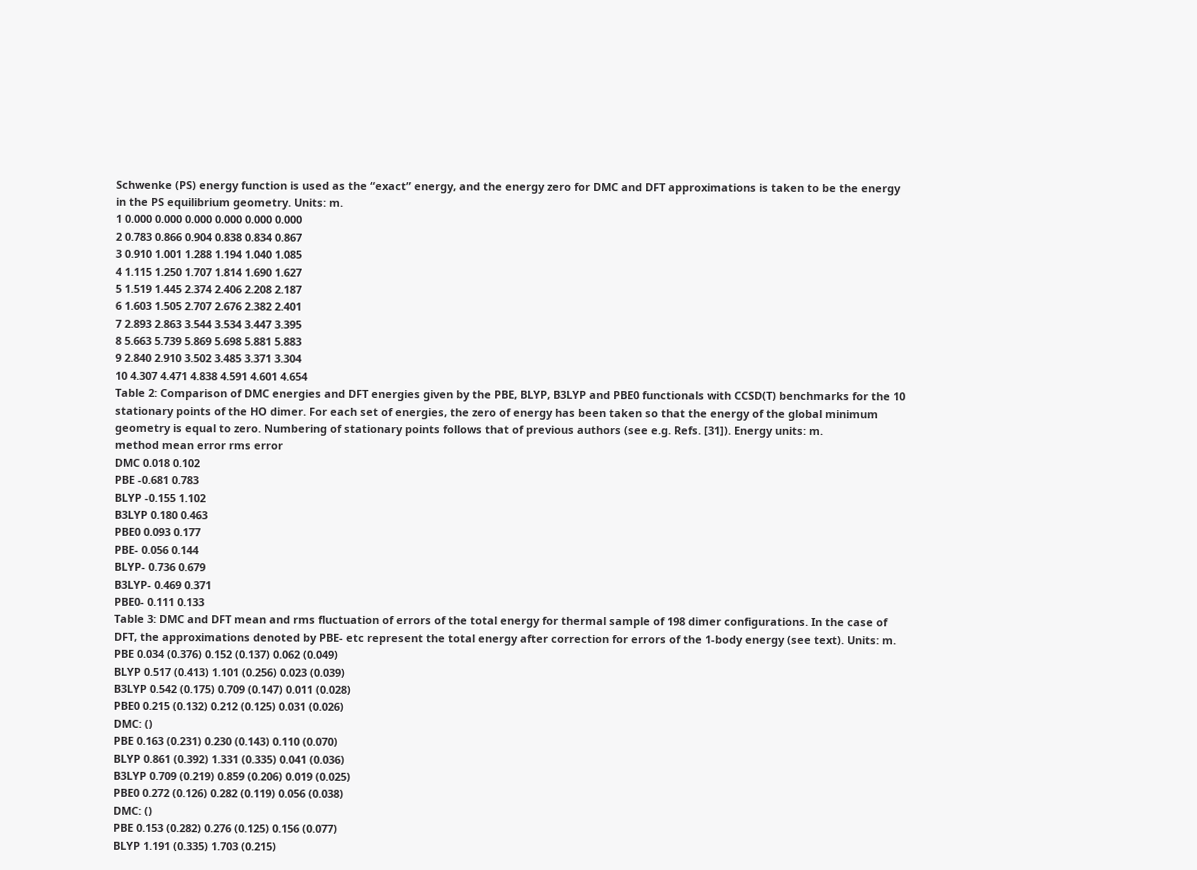Schwenke (PS) energy function is used as the “exact” energy, and the energy zero for DMC and DFT approximations is taken to be the energy in the PS equilibrium geometry. Units: m.
1 0.000 0.000 0.000 0.000 0.000 0.000
2 0.783 0.866 0.904 0.838 0.834 0.867
3 0.910 1.001 1.288 1.194 1.040 1.085
4 1.115 1.250 1.707 1.814 1.690 1.627
5 1.519 1.445 2.374 2.406 2.208 2.187
6 1.603 1.505 2.707 2.676 2.382 2.401
7 2.893 2.863 3.544 3.534 3.447 3.395
8 5.663 5.739 5.869 5.698 5.881 5.883
9 2.840 2.910 3.502 3.485 3.371 3.304
10 4.307 4.471 4.838 4.591 4.601 4.654
Table 2: Comparison of DMC energies and DFT energies given by the PBE, BLYP, B3LYP and PBE0 functionals with CCSD(T) benchmarks for the 10 stationary points of the HO dimer. For each set of energies, the zero of energy has been taken so that the energy of the global minimum geometry is equal to zero. Numbering of stationary points follows that of previous authors (see e.g. Refs. [31]). Energy units: m.
method mean error rms error
DMC 0.018 0.102
PBE -0.681 0.783
BLYP -0.155 1.102
B3LYP 0.180 0.463
PBE0 0.093 0.177
PBE- 0.056 0.144
BLYP- 0.736 0.679
B3LYP- 0.469 0.371
PBE0- 0.111 0.133
Table 3: DMC and DFT mean and rms fluctuation of errors of the total energy for thermal sample of 198 dimer configurations. In the case of DFT, the approximations denoted by PBE- etc represent the total energy after correction for errors of the 1-body energy (see text). Units: m.
PBE 0.034 (0.376) 0.152 (0.137) 0.062 (0.049)
BLYP 0.517 (0.413) 1.101 (0.256) 0.023 (0.039)
B3LYP 0.542 (0.175) 0.709 (0.147) 0.011 (0.028)
PBE0 0.215 (0.132) 0.212 (0.125) 0.031 (0.026)
DMC: ()
PBE 0.163 (0.231) 0.230 (0.143) 0.110 (0.070)
BLYP 0.861 (0.392) 1.331 (0.335) 0.041 (0.036)
B3LYP 0.709 (0.219) 0.859 (0.206) 0.019 (0.025)
PBE0 0.272 (0.126) 0.282 (0.119) 0.056 (0.038)
DMC: ()
PBE 0.153 (0.282) 0.276 (0.125) 0.156 (0.077)
BLYP 1.191 (0.335) 1.703 (0.215)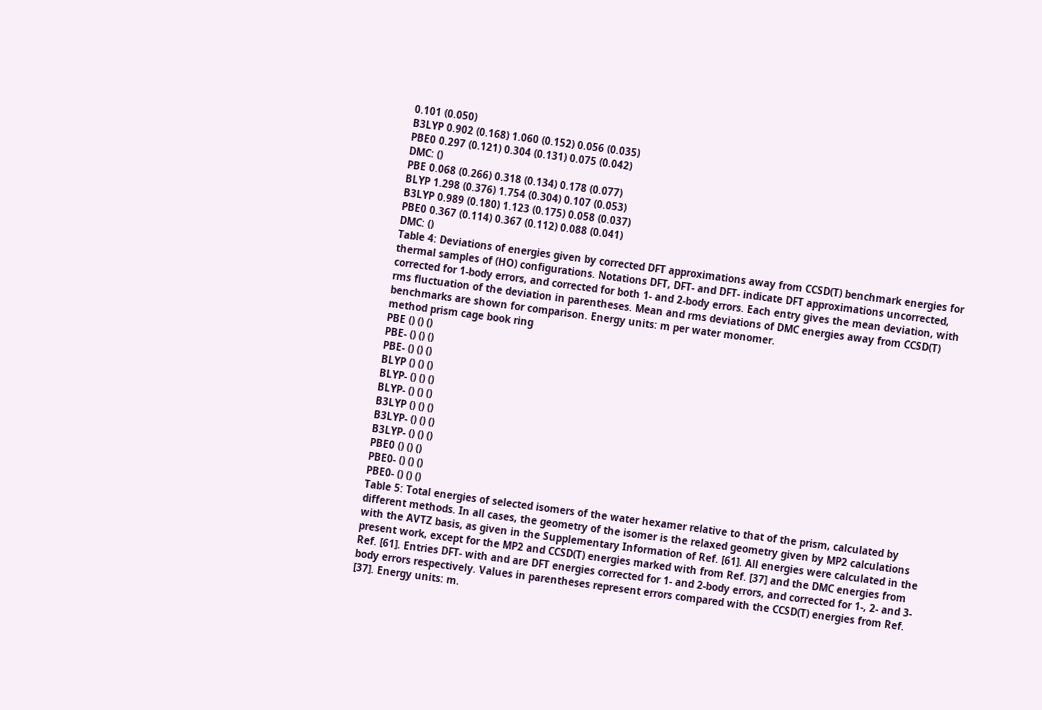0.101 (0.050)
B3LYP 0.902 (0.168) 1.060 (0.152) 0.056 (0.035)
PBE0 0.297 (0.121) 0.304 (0.131) 0.075 (0.042)
DMC: ()
PBE 0.068 (0.266) 0.318 (0.134) 0.178 (0.077)
BLYP 1.298 (0.376) 1.754 (0.304) 0.107 (0.053)
B3LYP 0.989 (0.180) 1.123 (0.175) 0.058 (0.037)
PBE0 0.367 (0.114) 0.367 (0.112) 0.088 (0.041)
DMC: ()
Table 4: Deviations of energies given by corrected DFT approximations away from CCSD(T) benchmark energies for thermal samples of (HO) configurations. Notations DFT, DFT- and DFT- indicate DFT approximations uncorrected, corrected for 1-body errors, and corrected for both 1- and 2-body errors. Each entry gives the mean deviation, with rms fluctuation of the deviation in parentheses. Mean and rms deviations of DMC energies away from CCSD(T) benchmarks are shown for comparison. Energy units: m per water monomer.
method prism cage book ring
PBE () () ()
PBE- () () ()
PBE- () () ()
BLYP () () ()
BLYP- () () ()
BLYP- () () ()
B3LYP () () ()
B3LYP- () () ()
B3LYP- () () ()
PBE0 () () ()
PBE0- () () ()
PBE0- () () ()
Table 5: Total energies of selected isomers of the water hexamer relative to that of the prism, calculated by different methods. In all cases, the geometry of the isomer is the relaxed geometry given by MP2 calculations with the AVTZ basis, as given in the Supplementary Information of Ref. [61]. All energies were calculated in the present work, except for the MP2 and CCSD(T) energies marked with from Ref. [37] and the DMC energies from Ref. [61]. Entries DFT- with and are DFT energies corrected for 1- and 2-body errors, and corrected for 1-, 2- and 3-body errors respectively. Values in parentheses represent errors compared with the CCSD(T) energies from Ref. [37]. Energy units: m.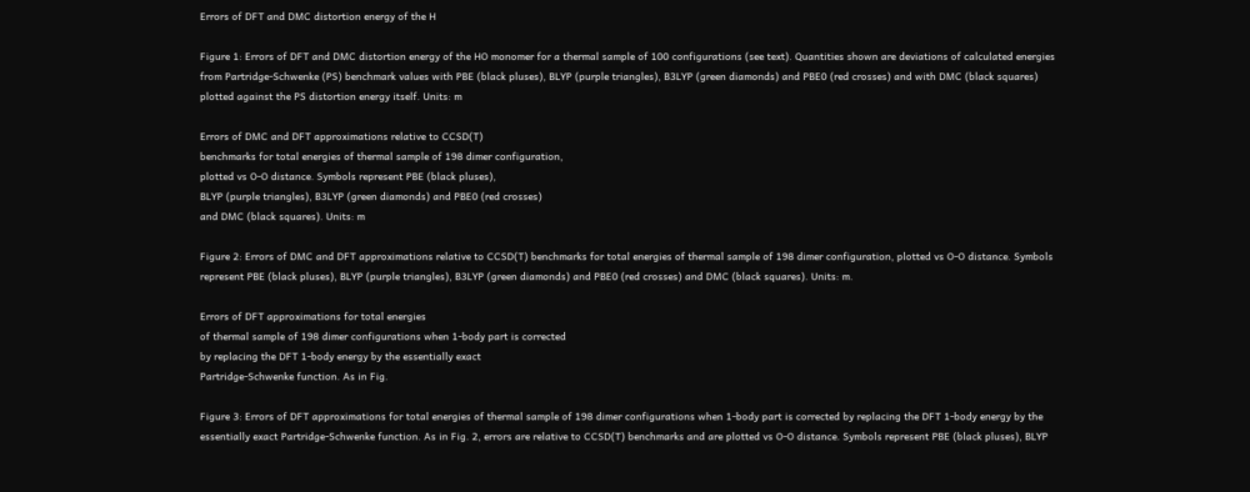Errors of DFT and DMC distortion energy of the H

Figure 1: Errors of DFT and DMC distortion energy of the HO monomer for a thermal sample of 100 configurations (see text). Quantities shown are deviations of calculated energies from Partridge-Schwenke (PS) benchmark values with PBE (black pluses), BLYP (purple triangles), B3LYP (green diamonds) and PBE0 (red crosses) and with DMC (black squares) plotted against the PS distortion energy itself. Units: m

Errors of DMC and DFT approximations relative to CCSD(T)
benchmarks for total energies of thermal sample of 198 dimer configuration,
plotted vs O-O distance. Symbols represent PBE (black pluses),
BLYP (purple triangles), B3LYP (green diamonds) and PBE0 (red crosses)
and DMC (black squares). Units: m

Figure 2: Errors of DMC and DFT approximations relative to CCSD(T) benchmarks for total energies of thermal sample of 198 dimer configuration, plotted vs O-O distance. Symbols represent PBE (black pluses), BLYP (purple triangles), B3LYP (green diamonds) and PBE0 (red crosses) and DMC (black squares). Units: m.

Errors of DFT approximations for total energies
of thermal sample of 198 dimer configurations when 1-body part is corrected
by replacing the DFT 1-body energy by the essentially exact
Partridge-Schwenke function. As in Fig.

Figure 3: Errors of DFT approximations for total energies of thermal sample of 198 dimer configurations when 1-body part is corrected by replacing the DFT 1-body energy by the essentially exact Partridge-Schwenke function. As in Fig. 2, errors are relative to CCSD(T) benchmarks and are plotted vs O-O distance. Symbols represent PBE (black pluses), BLYP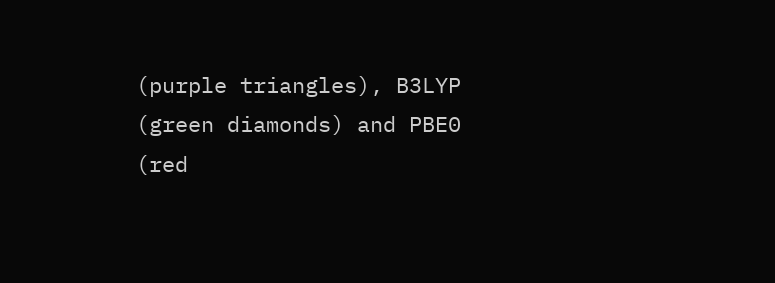(purple triangles), B3LYP (green diamonds) and PBE0 (red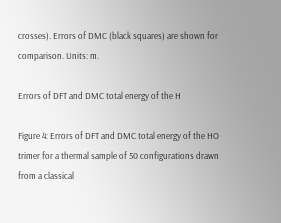crosses). Errors of DMC (black squares) are shown for comparison. Units: m.

Errors of DFT and DMC total energy of the H

Figure 4: Errors of DFT and DMC total energy of the HO trimer for a thermal sample of 50 configurations drawn from a classical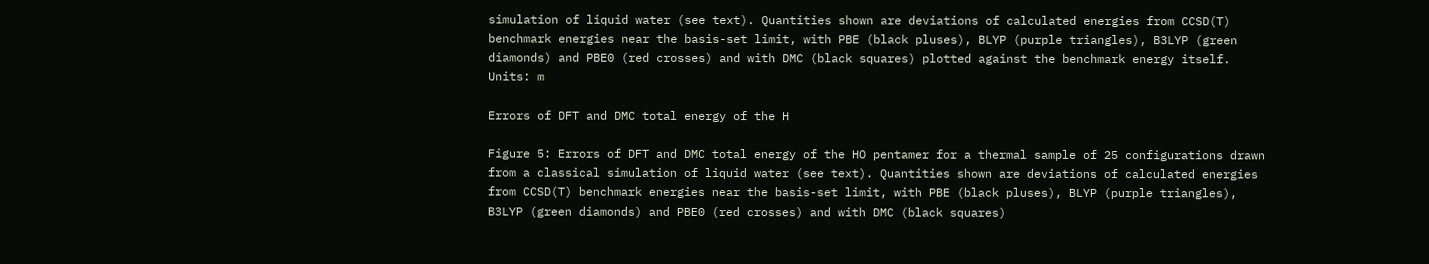simulation of liquid water (see text). Quantities shown are deviations of calculated energies from CCSD(T) benchmark energies near the basis-set limit, with PBE (black pluses), BLYP (purple triangles), B3LYP (green diamonds) and PBE0 (red crosses) and with DMC (black squares) plotted against the benchmark energy itself. Units: m

Errors of DFT and DMC total energy of the H

Figure 5: Errors of DFT and DMC total energy of the HO pentamer for a thermal sample of 25 configurations drawn from a classical simulation of liquid water (see text). Quantities shown are deviations of calculated energies from CCSD(T) benchmark energies near the basis-set limit, with PBE (black pluses), BLYP (purple triangles), B3LYP (green diamonds) and PBE0 (red crosses) and with DMC (black squares)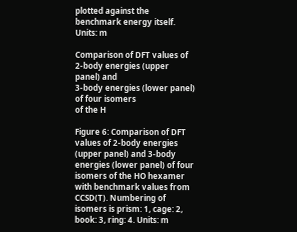plotted against the benchmark energy itself. Units: m

Comparison of DFT values of 2-body energies (upper panel) and
3-body energies (lower panel) of four isomers
of the H

Figure 6: Comparison of DFT values of 2-body energies (upper panel) and 3-body energies (lower panel) of four isomers of the HO hexamer with benchmark values from CCSD(T). Numbering of isomers is prism: 1, cage: 2, book: 3, ring: 4. Units: m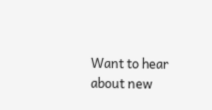Want to hear about new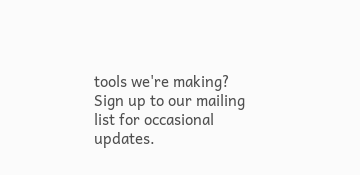tools we're making? Sign up to our mailing list for occasional updates.